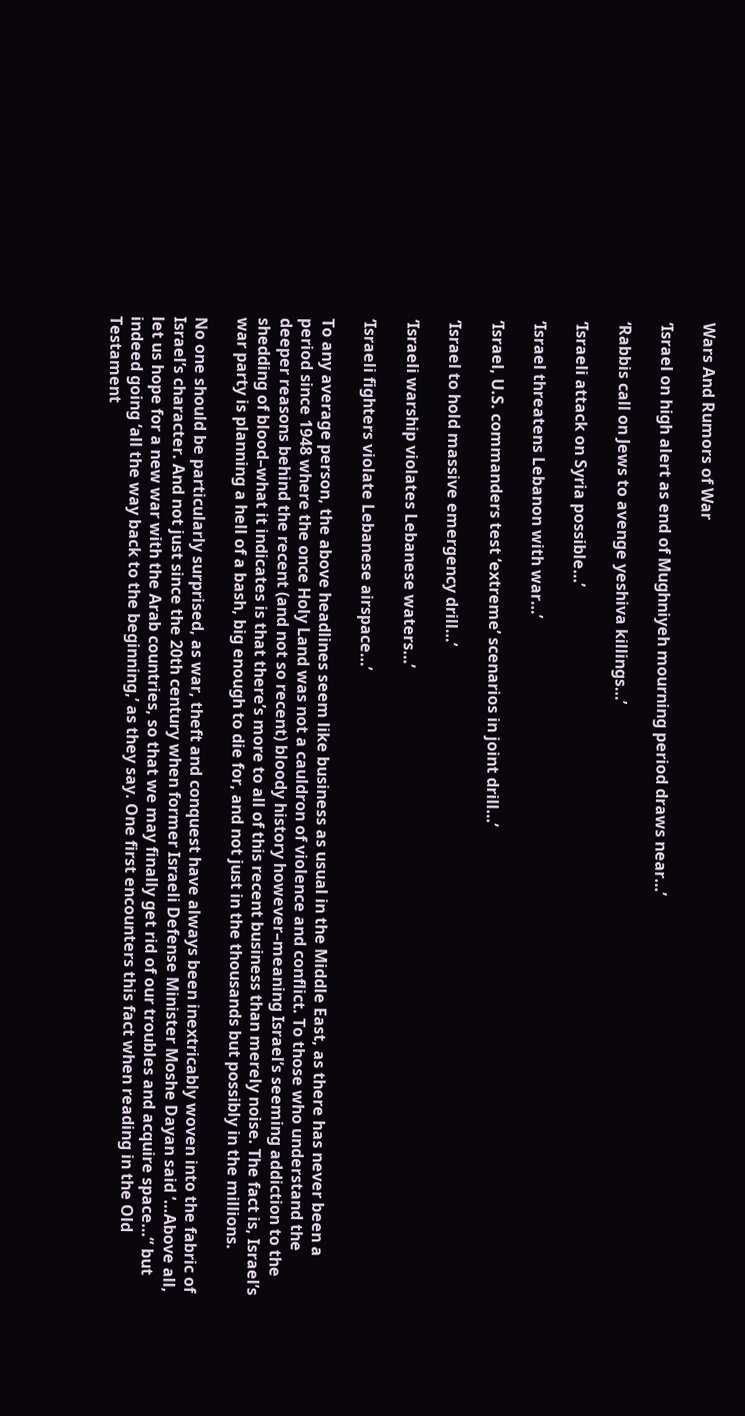Wars And Rumors of War

‘Israel on high alert as end of Mughniyeh mourning period draws near…’

‘Rabbis call on Jews to avenge yeshiva killings…’

‘Israeli attack on Syria possible…’

‘Israel threatens Lebanon with war…’

‘Israel, U.S. commanders test ‘extreme’ scenarios in joint drill…’

‘Israel to hold massive emergency drill…’

‘Israeli warship violates Lebanese waters…’

‘Israeli fighters violate Lebanese airspace…’

To any average person, the above headlines seem like business as usual in the Middle East, as there has never been a period since 1948 where the once Holy Land was not a cauldron of violence and conflict. To those who understand the deeper reasons behind the recent (and not so recent) bloody history however–meaning Israel’s seeming addiction to the shedding of blood–what it indicates is that there’s more to all of this recent business than merely noise. The fact is, Israel’s war party is planning a hell of a bash, big enough to die for, and not just in the thousands but possibly in the millions.

No one should be particularly surprised, as war, theft and conquest have always been inextricably woven into the fabric of Israel’s character. And not just since the 20th century when former Israeli Defense Minister Moshe Dayan said ‘…Above all, let us hope for a new war with the Arab countries, so that we may finally get rid of our troubles and acquire space…” but indeed going ‘all the way back to the beginning,’ as they say. One first encounters this fact when reading in the Old Testament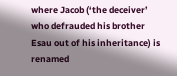where Jacob (‘the deceiver’ who defrauded his brother Esau out of his inheritance) is renamed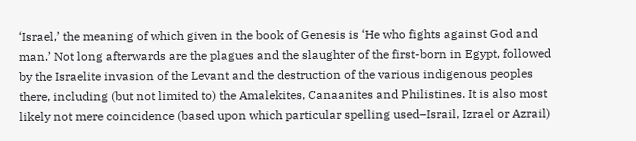‘Israel,’ the meaning of which given in the book of Genesis is ‘He who fights against God and man.’ Not long afterwards are the plagues and the slaughter of the first-born in Egypt, followed by the Israelite invasion of the Levant and the destruction of the various indigenous peoples there, including (but not limited to) the Amalekites, Canaanites and Philistines. It is also most likely not mere coincidence (based upon which particular spelling used–Israil, Izrael or Azrail)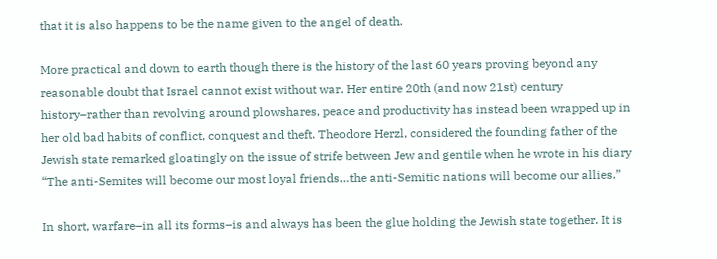that it is also happens to be the name given to the angel of death.

More practical and down to earth though there is the history of the last 60 years proving beyond any reasonable doubt that Israel cannot exist without war. Her entire 20th (and now 21st) century history–rather than revolving around plowshares, peace and productivity has instead been wrapped up in her old bad habits of conflict, conquest and theft. Theodore Herzl, considered the founding father of the Jewish state remarked gloatingly on the issue of strife between Jew and gentile when he wrote in his diary “The anti-Semites will become our most loyal friends…the anti-Semitic nations will become our allies.”

In short, warfare–in all its forms–is and always has been the glue holding the Jewish state together. It is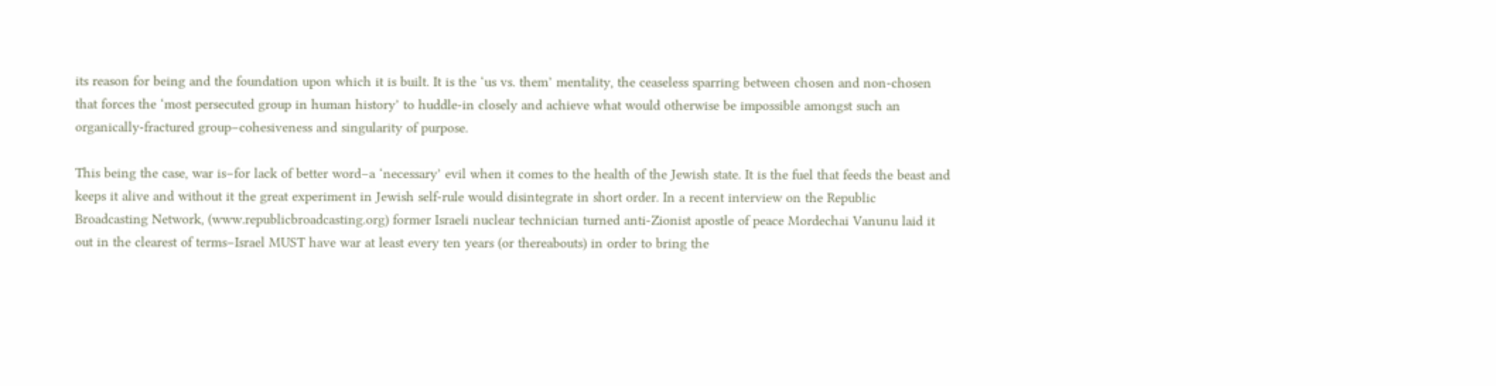its reason for being and the foundation upon which it is built. It is the ‘us vs. them’ mentality, the ceaseless sparring between chosen and non-chosen that forces the ‘most persecuted group in human history’ to huddle-in closely and achieve what would otherwise be impossible amongst such an organically-fractured group–cohesiveness and singularity of purpose.

This being the case, war is–for lack of better word–a ‘necessary’ evil when it comes to the health of the Jewish state. It is the fuel that feeds the beast and keeps it alive and without it the great experiment in Jewish self-rule would disintegrate in short order. In a recent interview on the Republic Broadcasting Network, (www.republicbroadcasting.org) former Israeli nuclear technician turned anti-Zionist apostle of peace Mordechai Vanunu laid it out in the clearest of terms–Israel MUST have war at least every ten years (or thereabouts) in order to bring the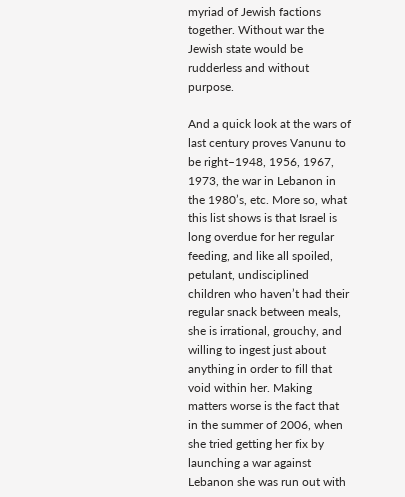myriad of Jewish factions together. Without war the Jewish state would be rudderless and without purpose.

And a quick look at the wars of last century proves Vanunu to be right–1948, 1956, 1967, 1973, the war in Lebanon in the 1980’s, etc. More so, what this list shows is that Israel is long overdue for her regular feeding, and like all spoiled, petulant, undisciplined children who haven’t had their regular snack between meals, she is irrational, grouchy, and willing to ingest just about anything in order to fill that void within her. Making matters worse is the fact that in the summer of 2006, when she tried getting her fix by launching a war against Lebanon she was run out with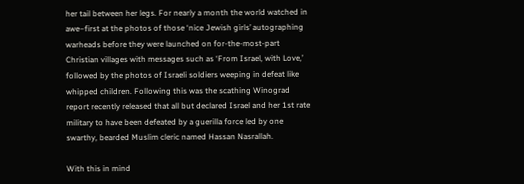her tail between her legs. For nearly a month the world watched in awe–first at the photos of those ‘nice Jewish girls’ autographing warheads before they were launched on for-the-most-part Christian villages with messages such as ‘From Israel, with Love,’ followed by the photos of Israeli soldiers weeping in defeat like whipped children. Following this was the scathing Winograd report recently released that all but declared Israel and her 1st rate military to have been defeated by a guerilla force led by one swarthy, bearded Muslim cleric named Hassan Nasrallah.

With this in mind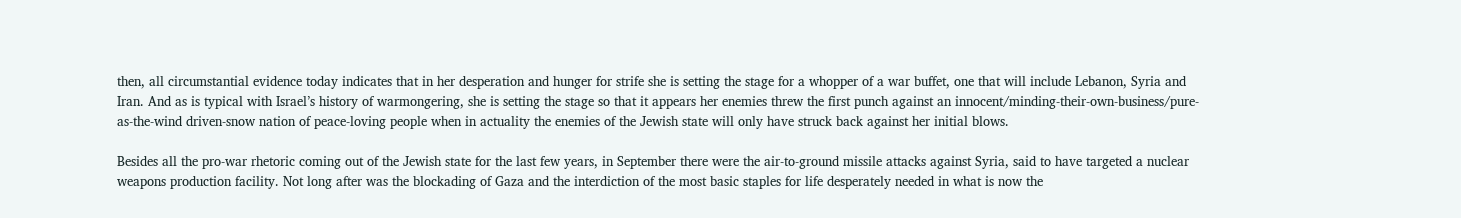then, all circumstantial evidence today indicates that in her desperation and hunger for strife she is setting the stage for a whopper of a war buffet, one that will include Lebanon, Syria and Iran. And as is typical with Israel’s history of warmongering, she is setting the stage so that it appears her enemies threw the first punch against an innocent/minding-their-own-business/pure-as-the-wind driven-snow nation of peace-loving people when in actuality the enemies of the Jewish state will only have struck back against her initial blows.

Besides all the pro-war rhetoric coming out of the Jewish state for the last few years, in September there were the air-to-ground missile attacks against Syria, said to have targeted a nuclear weapons production facility. Not long after was the blockading of Gaza and the interdiction of the most basic staples for life desperately needed in what is now the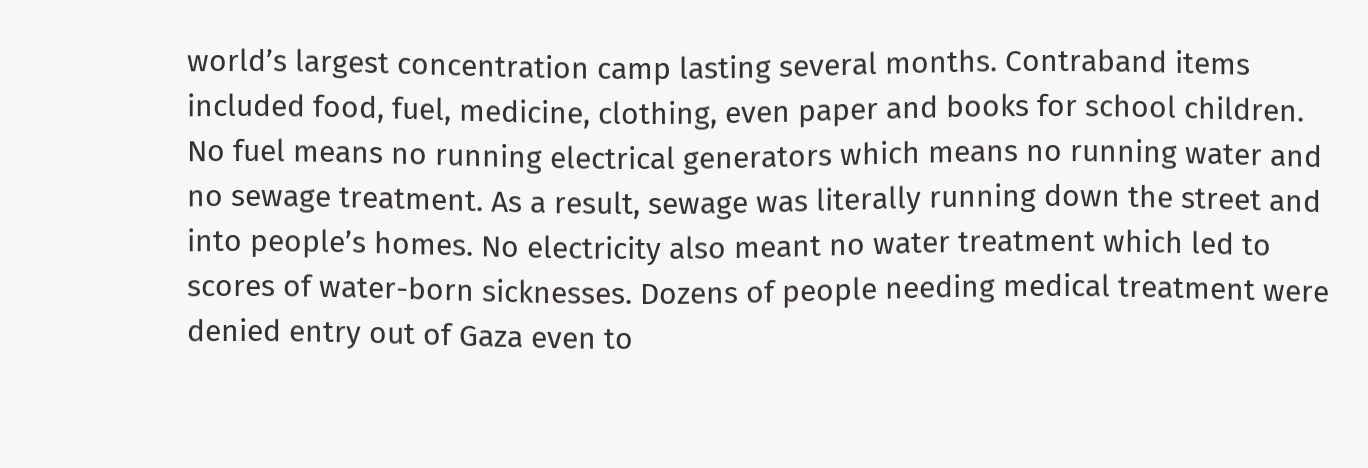world’s largest concentration camp lasting several months. Contraband items included food, fuel, medicine, clothing, even paper and books for school children. No fuel means no running electrical generators which means no running water and no sewage treatment. As a result, sewage was literally running down the street and into people’s homes. No electricity also meant no water treatment which led to scores of water-born sicknesses. Dozens of people needing medical treatment were denied entry out of Gaza even to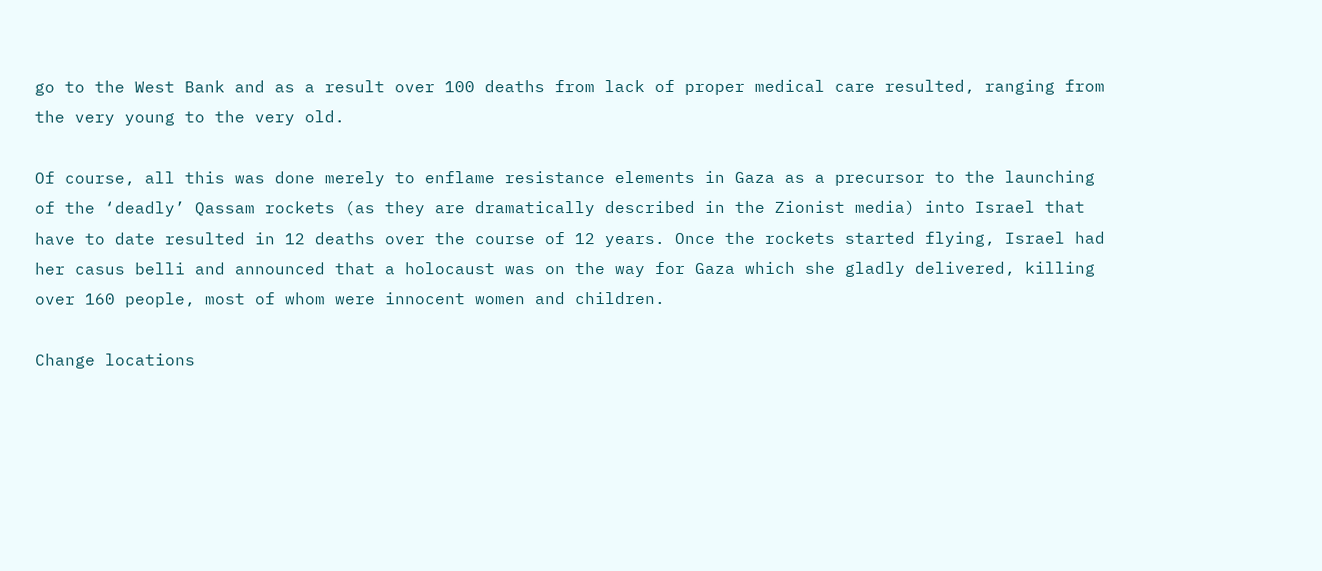go to the West Bank and as a result over 100 deaths from lack of proper medical care resulted, ranging from the very young to the very old.

Of course, all this was done merely to enflame resistance elements in Gaza as a precursor to the launching of the ‘deadly’ Qassam rockets (as they are dramatically described in the Zionist media) into Israel that have to date resulted in 12 deaths over the course of 12 years. Once the rockets started flying, Israel had her casus belli and announced that a holocaust was on the way for Gaza which she gladly delivered, killing over 160 people, most of whom were innocent women and children.

Change locations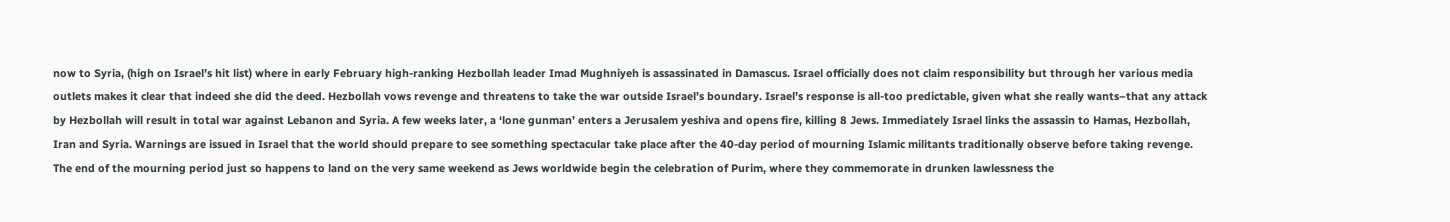now to Syria, (high on Israel’s hit list) where in early February high-ranking Hezbollah leader Imad Mughniyeh is assassinated in Damascus. Israel officially does not claim responsibility but through her various media outlets makes it clear that indeed she did the deed. Hezbollah vows revenge and threatens to take the war outside Israel’s boundary. Israel’s response is all-too predictable, given what she really wants–that any attack by Hezbollah will result in total war against Lebanon and Syria. A few weeks later, a ‘lone gunman’ enters a Jerusalem yeshiva and opens fire, killing 8 Jews. Immediately Israel links the assassin to Hamas, Hezbollah, Iran and Syria. Warnings are issued in Israel that the world should prepare to see something spectacular take place after the 40-day period of mourning Islamic militants traditionally observe before taking revenge. The end of the mourning period just so happens to land on the very same weekend as Jews worldwide begin the celebration of Purim, where they commemorate in drunken lawlessness the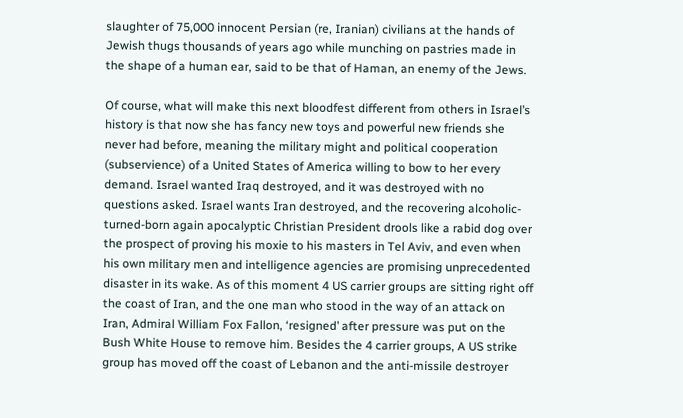slaughter of 75,000 innocent Persian (re, Iranian) civilians at the hands of Jewish thugs thousands of years ago while munching on pastries made in the shape of a human ear, said to be that of Haman, an enemy of the Jews.

Of course, what will make this next bloodfest different from others in Israel’s history is that now she has fancy new toys and powerful new friends she never had before, meaning the military might and political cooperation (subservience) of a United States of America willing to bow to her every demand. Israel wanted Iraq destroyed, and it was destroyed with no questions asked. Israel wants Iran destroyed, and the recovering alcoholic-turned-born again apocalyptic Christian President drools like a rabid dog over the prospect of proving his moxie to his masters in Tel Aviv, and even when his own military men and intelligence agencies are promising unprecedented disaster in its wake. As of this moment 4 US carrier groups are sitting right off the coast of Iran, and the one man who stood in the way of an attack on Iran, Admiral William Fox Fallon, ‘resigned’ after pressure was put on the Bush White House to remove him. Besides the 4 carrier groups, A US strike group has moved off the coast of Lebanon and the anti-missile destroyer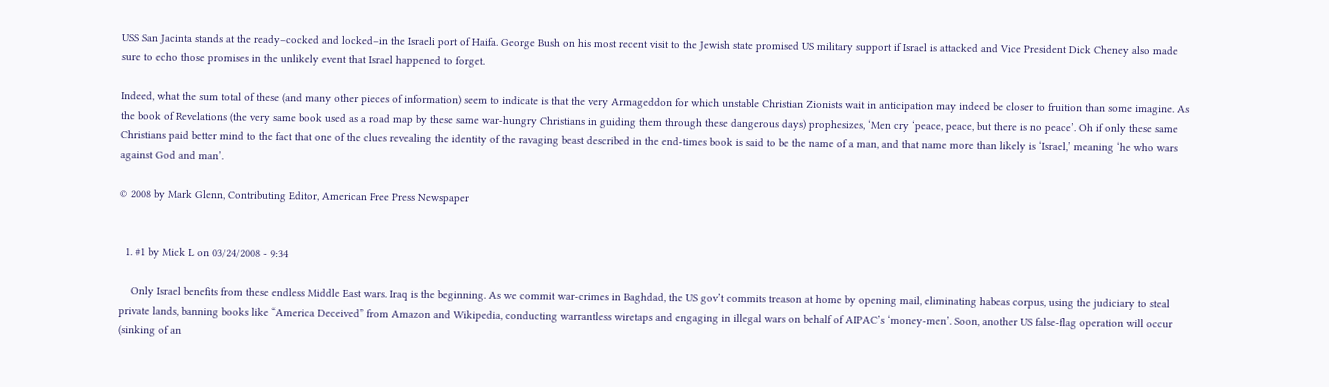USS San Jacinta stands at the ready–cocked and locked–in the Israeli port of Haifa. George Bush on his most recent visit to the Jewish state promised US military support if Israel is attacked and Vice President Dick Cheney also made sure to echo those promises in the unlikely event that Israel happened to forget.

Indeed, what the sum total of these (and many other pieces of information) seem to indicate is that the very Armageddon for which unstable Christian Zionists wait in anticipation may indeed be closer to fruition than some imagine. As the book of Revelations (the very same book used as a road map by these same war-hungry Christians in guiding them through these dangerous days) prophesizes, ‘Men cry ‘peace, peace, but there is no peace’. Oh if only these same Christians paid better mind to the fact that one of the clues revealing the identity of the ravaging beast described in the end-times book is said to be the name of a man, and that name more than likely is ‘Israel,’ meaning ‘he who wars against God and man’.

© 2008 by Mark Glenn, Contributing Editor, American Free Press Newspaper


  1. #1 by Mick L on 03/24/2008 - 9:34

    Only Israel benefits from these endless Middle East wars. Iraq is the beginning. As we commit war-crimes in Baghdad, the US gov’t commits treason at home by opening mail, eliminating habeas corpus, using the judiciary to steal private lands, banning books like “America Deceived” from Amazon and Wikipedia, conducting warrantless wiretaps and engaging in illegal wars on behalf of AIPAC’s ‘money-men’. Soon, another US false-flag operation will occur (sinking of an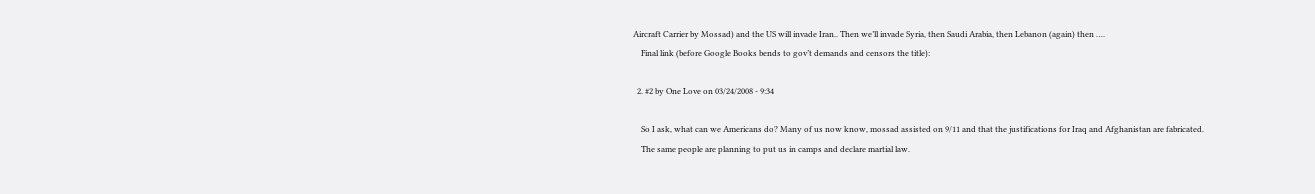Aircraft Carrier by Mossad) and the US will invade Iran.. Then we’ll invade Syria, then Saudi Arabia, then Lebanon (again) then ….
    Final link (before Google Books bends to gov’t demands and censors the title):

  2. #2 by One Love on 03/24/2008 - 9:34

    So I ask, what can we Americans do? Many of us now know, mossad assisted on 9/11 and that the justifications for Iraq and Afghanistan are fabricated.
    The same people are planning to put us in camps and declare martial law.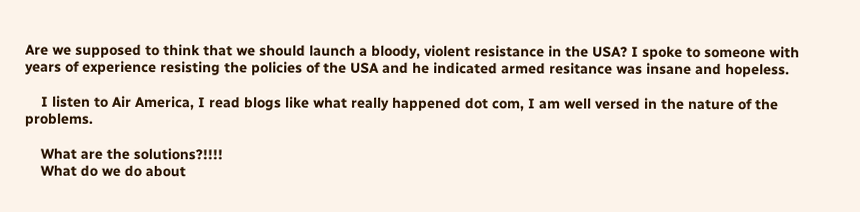Are we supposed to think that we should launch a bloody, violent resistance in the USA? I spoke to someone with years of experience resisting the policies of the USA and he indicated armed resitance was insane and hopeless.

    I listen to Air America, I read blogs like what really happened dot com, I am well versed in the nature of the problems.

    What are the solutions?!!!!
    What do we do about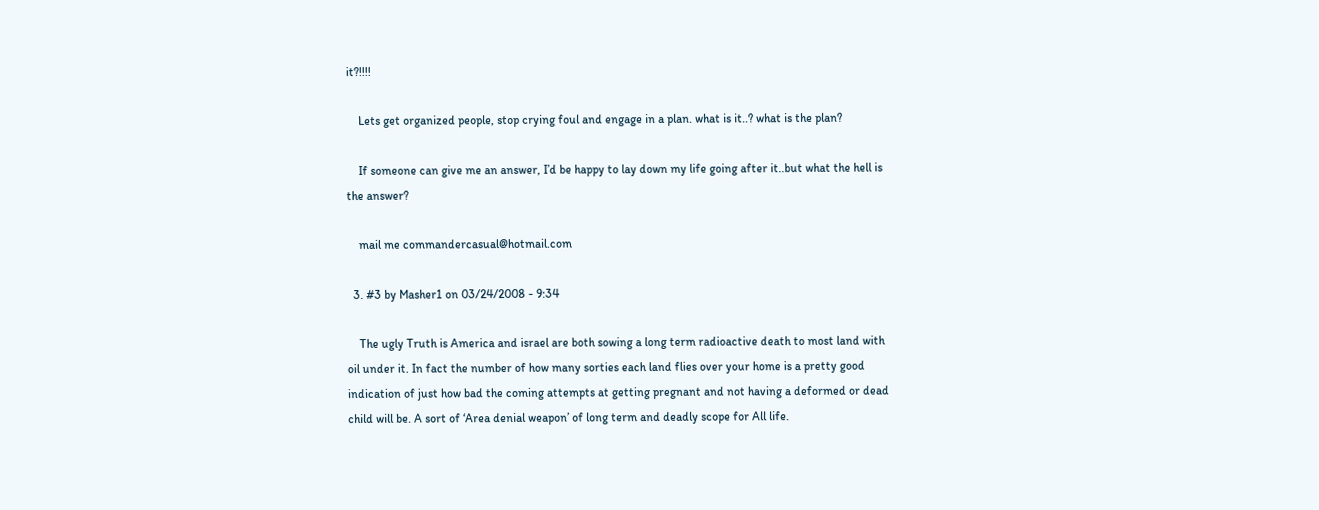it?!!!!

    Lets get organized people, stop crying foul and engage in a plan. what is it..? what is the plan?

    If someone can give me an answer, I’d be happy to lay down my life going after it..but what the hell is the answer?

    mail me commandercasual@hotmail.com

  3. #3 by Masher1 on 03/24/2008 - 9:34

    The ugly Truth is America and israel are both sowing a long term radioactive death to most land with oil under it. In fact the number of how many sorties each land flies over your home is a pretty good indication of just how bad the coming attempts at getting pregnant and not having a deformed or dead child will be. A sort of ‘Area denial weapon’ of long term and deadly scope for All life.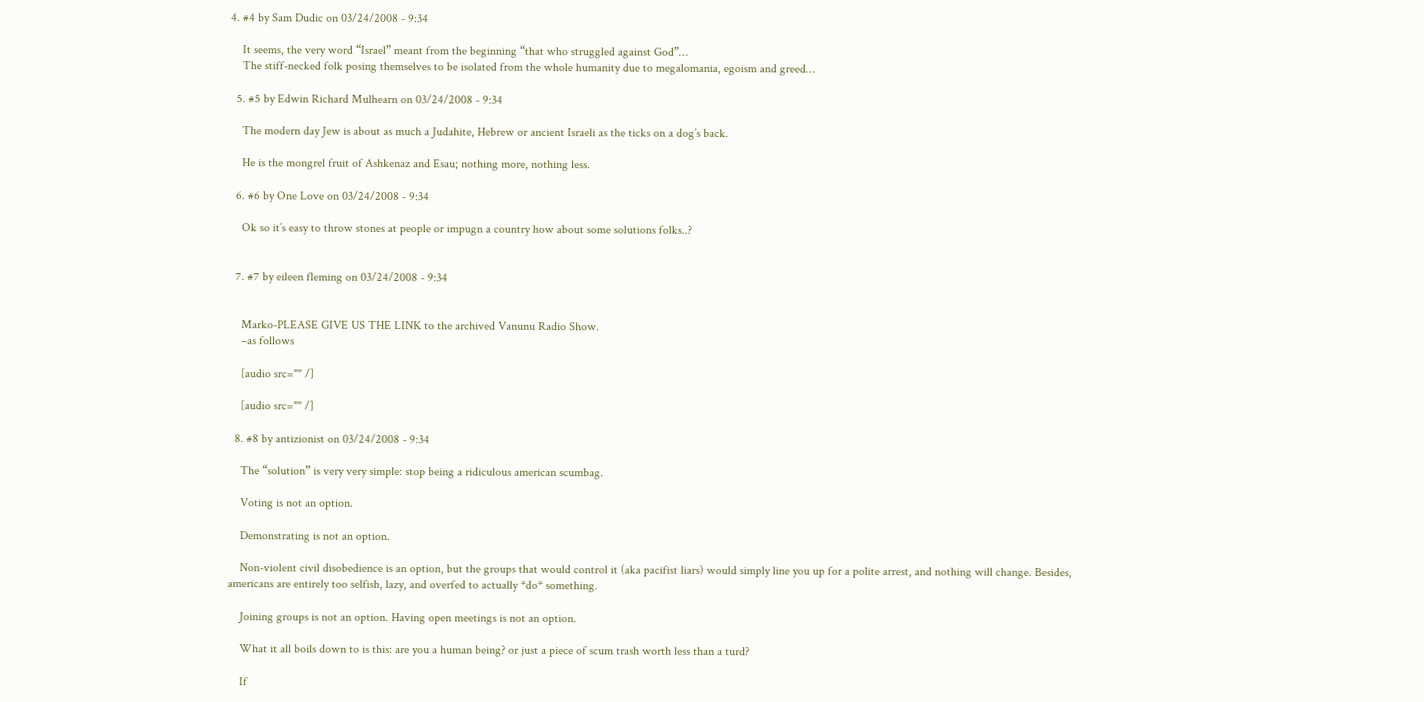4. #4 by Sam Dudic on 03/24/2008 - 9:34

    It seems, the very word “Israel” meant from the beginning “that who struggled against God”…
    The stiff-necked folk posing themselves to be isolated from the whole humanity due to megalomania, egoism and greed…

  5. #5 by Edwin Richard Mulhearn on 03/24/2008 - 9:34

    The modern day Jew is about as much a Judahite, Hebrew or ancient Israeli as the ticks on a dog’s back.

    He is the mongrel fruit of Ashkenaz and Esau; nothing more, nothing less.

  6. #6 by One Love on 03/24/2008 - 9:34

    Ok so it’s easy to throw stones at people or impugn a country how about some solutions folks..?


  7. #7 by eileen fleming on 03/24/2008 - 9:34


    Marko-PLEASE GIVE US THE LINK to the archived Vanunu Radio Show.
    –as follows

    [audio src="" /]

    [audio src="" /]

  8. #8 by antizionist on 03/24/2008 - 9:34

    The “solution” is very very simple: stop being a ridiculous american scumbag.

    Voting is not an option.

    Demonstrating is not an option.

    Non-violent civil disobedience is an option, but the groups that would control it (aka pacifist liars) would simply line you up for a polite arrest, and nothing will change. Besides, americans are entirely too selfish, lazy, and overfed to actually *do* something.

    Joining groups is not an option. Having open meetings is not an option.

    What it all boils down to is this: are you a human being? or just a piece of scum trash worth less than a turd?

    If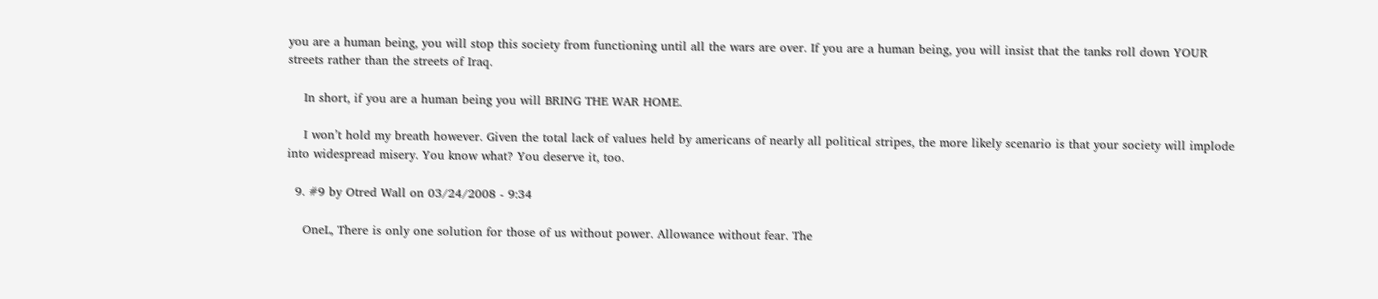you are a human being, you will stop this society from functioning until all the wars are over. If you are a human being, you will insist that the tanks roll down YOUR streets rather than the streets of Iraq.

    In short, if you are a human being you will BRING THE WAR HOME.

    I won’t hold my breath however. Given the total lack of values held by americans of nearly all political stripes, the more likely scenario is that your society will implode into widespread misery. You know what? You deserve it, too.

  9. #9 by Otred Wall on 03/24/2008 - 9:34

    OneL, There is only one solution for those of us without power. Allowance without fear. The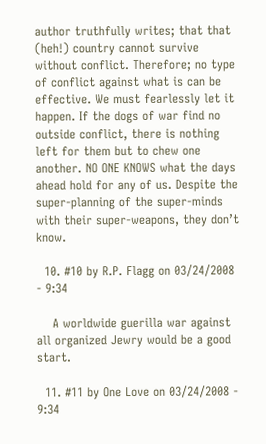author truthfully writes; that that (heh!) country cannot survive without conflict. Therefore; no type of conflict against what is can be effective. We must fearlessly let it happen. If the dogs of war find no outside conflict, there is nothing left for them but to chew one another. NO ONE KNOWS what the days ahead hold for any of us. Despite the super-planning of the super-minds with their super-weapons, they don’t know.

  10. #10 by R.P. Flagg on 03/24/2008 - 9:34

    A worldwide guerilla war against all organized Jewry would be a good start.

  11. #11 by One Love on 03/24/2008 - 9:34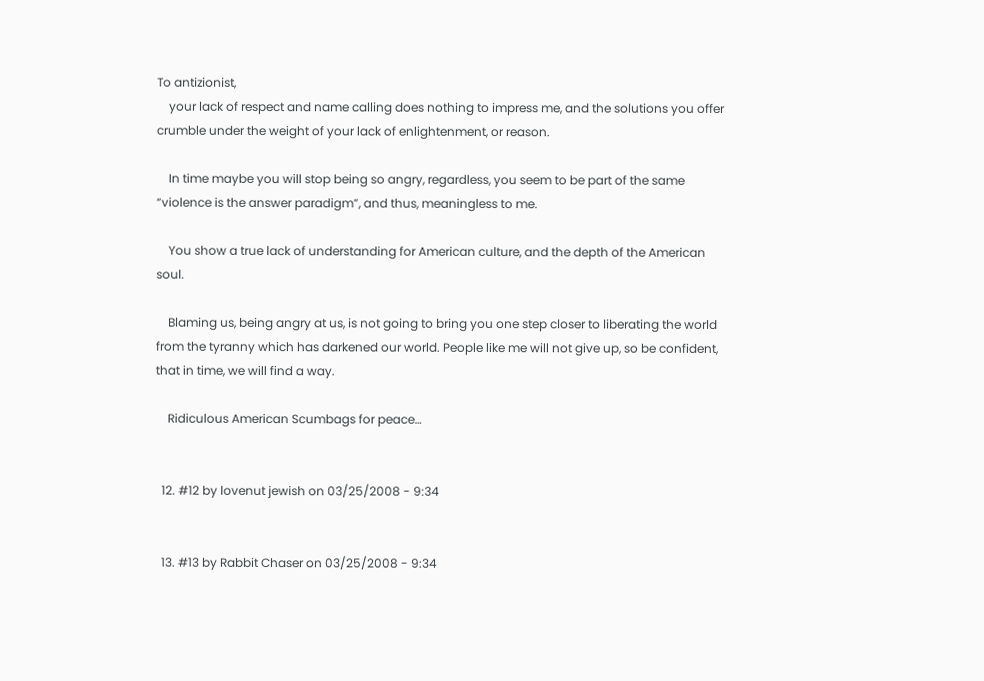To antizionist,
    your lack of respect and name calling does nothing to impress me, and the solutions you offer crumble under the weight of your lack of enlightenment, or reason.

    In time maybe you will stop being so angry, regardless, you seem to be part of the same “violence is the answer paradigm”, and thus, meaningless to me.

    You show a true lack of understanding for American culture, and the depth of the American soul.

    Blaming us, being angry at us, is not going to bring you one step closer to liberating the world from the tyranny which has darkened our world. People like me will not give up, so be confident, that in time, we will find a way.

    Ridiculous American Scumbags for peace…


  12. #12 by lovenut jewish on 03/25/2008 - 9:34


  13. #13 by Rabbit Chaser on 03/25/2008 - 9:34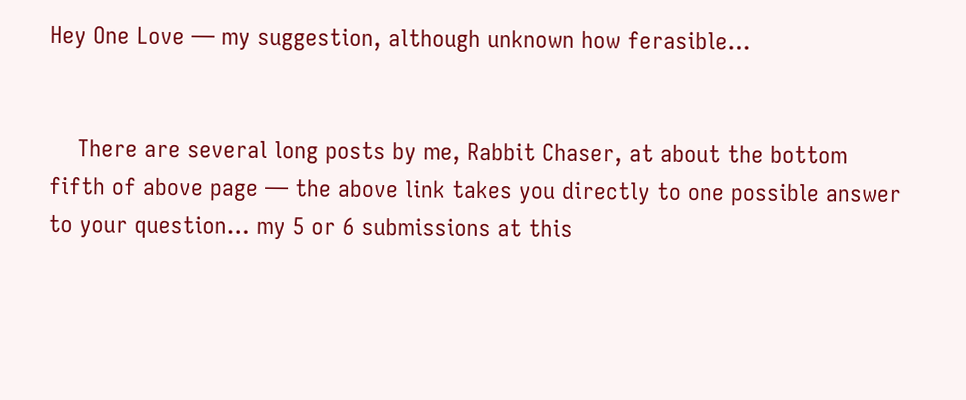Hey One Love — my suggestion, although unknown how ferasible…


    There are several long posts by me, Rabbit Chaser, at about the bottom fifth of above page — the above link takes you directly to one possible answer to your question… my 5 or 6 submissions at this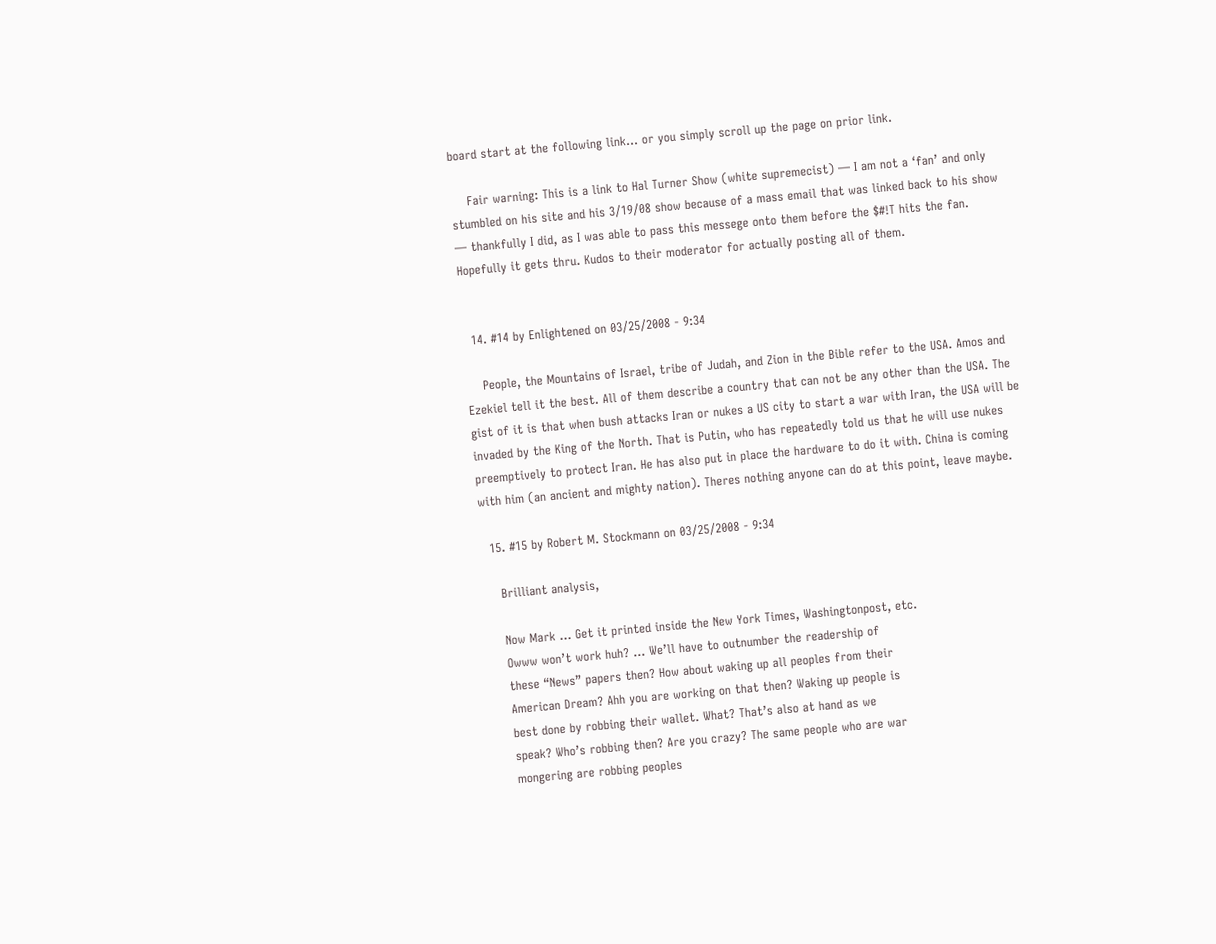board start at the following link… or you simply scroll up the page on prior link.

    Fair warning: This is a link to Hal Turner Show (white supremecist) — I am not a ‘fan’ and only stumbled on his site and his 3/19/08 show because of a mass email that was linked back to his show — thankfully I did, as I was able to pass this messege onto them before the $#!T hits the fan. Hopefully it gets thru. Kudos to their moderator for actually posting all of them.


  14. #14 by Enlightened on 03/25/2008 - 9:34

    People, the Mountains of Israel, tribe of Judah, and Zion in the Bible refer to the USA. Amos and Ezekiel tell it the best. All of them describe a country that can not be any other than the USA. The gist of it is that when bush attacks Iran or nukes a US city to start a war with Iran, the USA will be invaded by the King of the North. That is Putin, who has repeatedly told us that he will use nukes preemptively to protect Iran. He has also put in place the hardware to do it with. China is coming with him (an ancient and mighty nation). Theres nothing anyone can do at this point, leave maybe.

  15. #15 by Robert M. Stockmann on 03/25/2008 - 9:34

    Brilliant analysis,

    Now Mark … Get it printed inside the New York Times, Washingtonpost, etc.
    Owww won’t work huh? … We’ll have to outnumber the readership of
    these “News” papers then? How about waking up all peoples from their
    American Dream? Ahh you are working on that then? Waking up people is
    best done by robbing their wallet. What? That’s also at hand as we
    speak? Who’s robbing then? Are you crazy? The same people who are war
    mongering are robbing peoples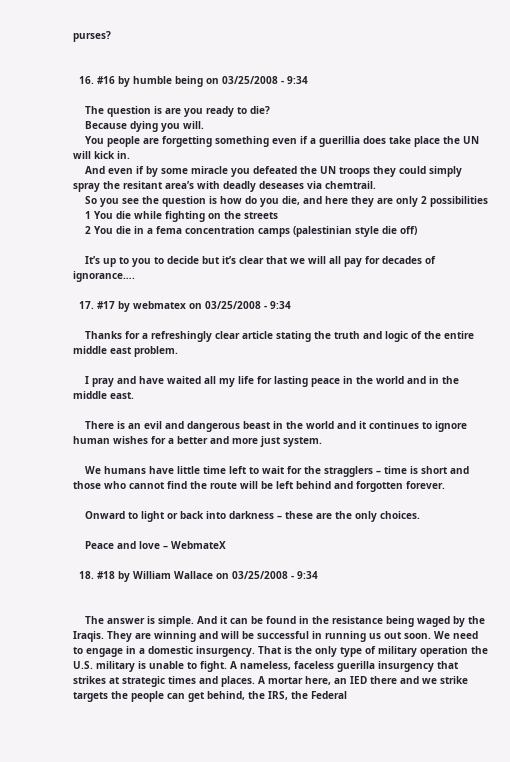purses?


  16. #16 by humble being on 03/25/2008 - 9:34

    The question is are you ready to die?
    Because dying you will.
    You people are forgetting something even if a guerillia does take place the UN will kick in.
    And even if by some miracle you defeated the UN troops they could simply spray the resitant area’s with deadly deseases via chemtrail.
    So you see the question is how do you die, and here they are only 2 possibilities
    1 You die while fighting on the streets
    2 You die in a fema concentration camps (palestinian style die off)

    It’s up to you to decide but it’s clear that we will all pay for decades of ignorance….

  17. #17 by webmatex on 03/25/2008 - 9:34

    Thanks for a refreshingly clear article stating the truth and logic of the entire middle east problem.

    I pray and have waited all my life for lasting peace in the world and in the middle east.

    There is an evil and dangerous beast in the world and it continues to ignore human wishes for a better and more just system.

    We humans have little time left to wait for the stragglers – time is short and those who cannot find the route will be left behind and forgotten forever.

    Onward to light or back into darkness – these are the only choices.

    Peace and love – WebmateX

  18. #18 by William Wallace on 03/25/2008 - 9:34


    The answer is simple. And it can be found in the resistance being waged by the Iraqis. They are winning and will be successful in running us out soon. We need to engage in a domestic insurgency. That is the only type of military operation the U.S. military is unable to fight. A nameless, faceless guerilla insurgency that strikes at strategic times and places. A mortar here, an IED there and we strike targets the people can get behind, the IRS, the Federal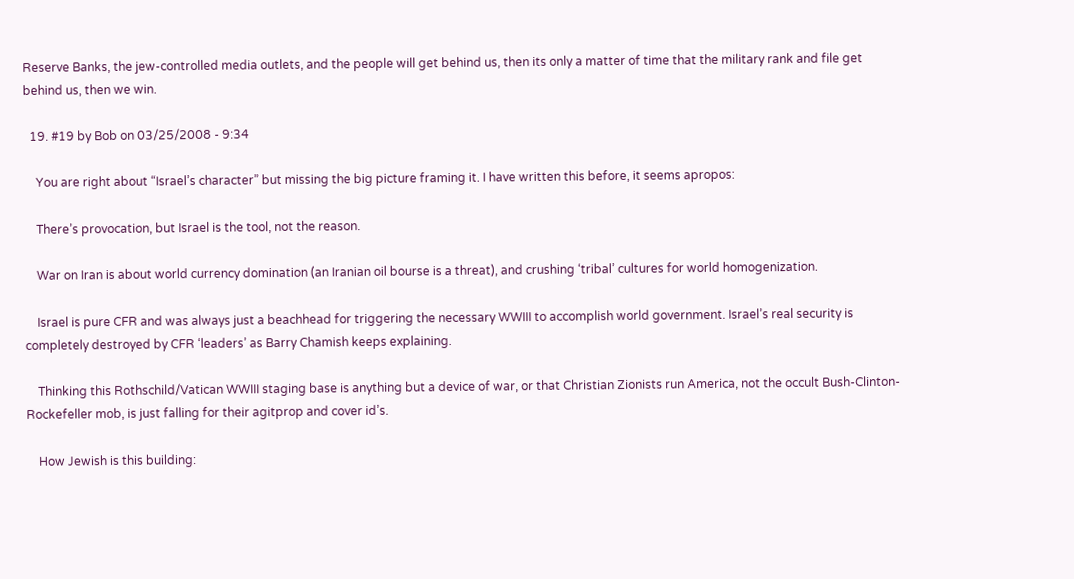Reserve Banks, the jew-controlled media outlets, and the people will get behind us, then its only a matter of time that the military rank and file get behind us, then we win.

  19. #19 by Bob on 03/25/2008 - 9:34

    You are right about “Israel’s character” but missing the big picture framing it. I have written this before, it seems apropos:

    There’s provocation, but Israel is the tool, not the reason.

    War on Iran is about world currency domination (an Iranian oil bourse is a threat), and crushing ‘tribal’ cultures for world homogenization.

    Israel is pure CFR and was always just a beachhead for triggering the necessary WWIII to accomplish world government. Israel’s real security is completely destroyed by CFR ‘leaders’ as Barry Chamish keeps explaining.

    Thinking this Rothschild/Vatican WWIII staging base is anything but a device of war, or that Christian Zionists run America, not the occult Bush-Clinton-Rockefeller mob, is just falling for their agitprop and cover id’s.

    How Jewish is this building: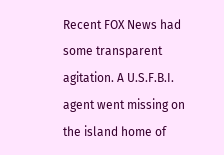Recent FOX News had some transparent agitation. A U.S.F.B.I. agent went missing on the island home of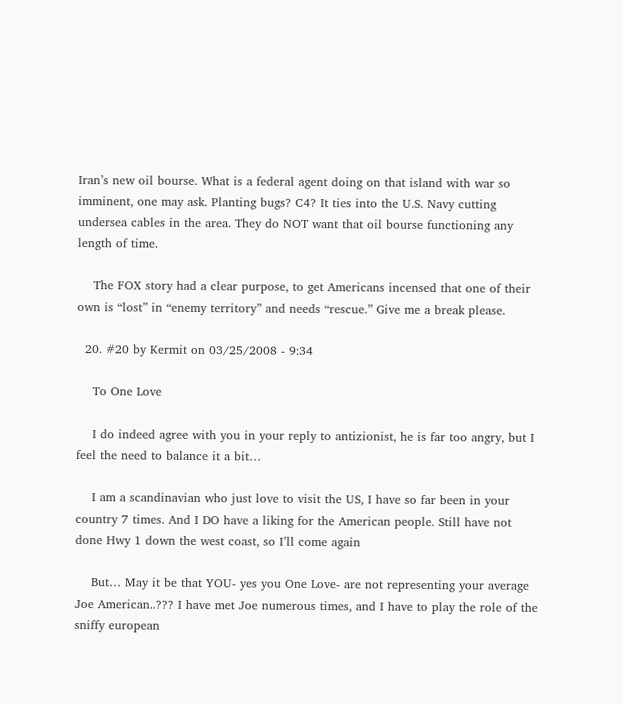Iran’s new oil bourse. What is a federal agent doing on that island with war so imminent, one may ask. Planting bugs? C4? It ties into the U.S. Navy cutting undersea cables in the area. They do NOT want that oil bourse functioning any length of time.

    The FOX story had a clear purpose, to get Americans incensed that one of their own is “lost” in “enemy territory” and needs “rescue.” Give me a break please.

  20. #20 by Kermit on 03/25/2008 - 9:34

    To One Love

    I do indeed agree with you in your reply to antizionist, he is far too angry, but I feel the need to balance it a bit…

    I am a scandinavian who just love to visit the US, I have so far been in your country 7 times. And I DO have a liking for the American people. Still have not done Hwy 1 down the west coast, so I’ll come again

    But… May it be that YOU- yes you One Love- are not representing your average Joe American..??? I have met Joe numerous times, and I have to play the role of the sniffy european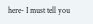here- I must tell you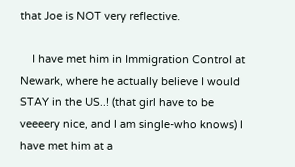that Joe is NOT very reflective.

    I have met him in Immigration Control at Newark, where he actually believe I would STAY in the US..! (that girl have to be veeeery nice, and I am single-who knows) I have met him at a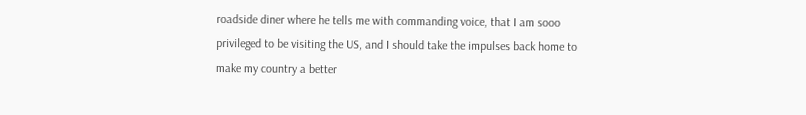roadside diner where he tells me with commanding voice, that I am sooo privileged to be visiting the US, and I should take the impulses back home to make my country a better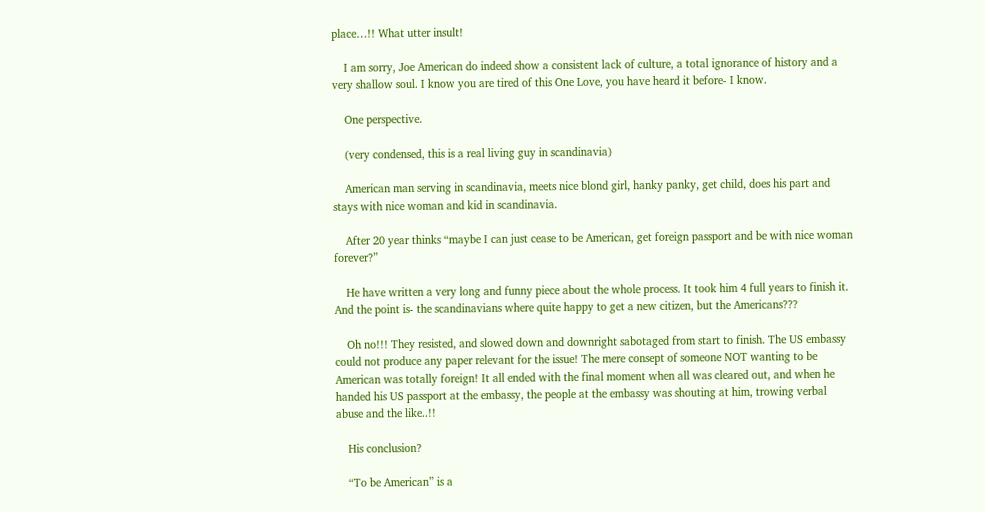place…!! What utter insult!

    I am sorry, Joe American do indeed show a consistent lack of culture, a total ignorance of history and a very shallow soul. I know you are tired of this One Love, you have heard it before- I know.

    One perspective.

    (very condensed, this is a real living guy in scandinavia)

    American man serving in scandinavia, meets nice blond girl, hanky panky, get child, does his part and stays with nice woman and kid in scandinavia.

    After 20 year thinks “maybe I can just cease to be American, get foreign passport and be with nice woman forever?”

    He have written a very long and funny piece about the whole process. It took him 4 full years to finish it. And the point is- the scandinavians where quite happy to get a new citizen, but the Americans???

    Oh no!!! They resisted, and slowed down and downright sabotaged from start to finish. The US embassy could not produce any paper relevant for the issue! The mere consept of someone NOT wanting to be American was totally foreign! It all ended with the final moment when all was cleared out, and when he handed his US passport at the embassy, the people at the embassy was shouting at him, trowing verbal abuse and the like..!!

    His conclusion?

    “To be American” is a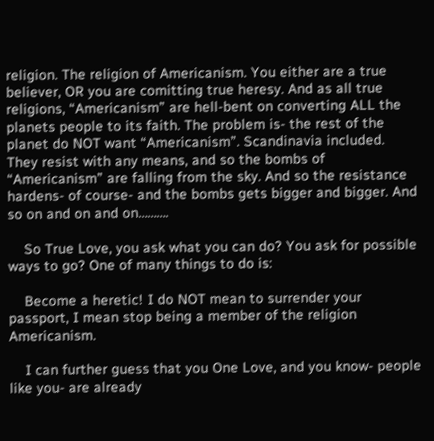religion. The religion of Americanism. You either are a true believer, OR you are comitting true heresy. And as all true religions, “Americanism” are hell-bent on converting ALL the planets people to its faith. The problem is- the rest of the planet do NOT want “Americanism”. Scandinavia included. They resist with any means, and so the bombs of “Americanism” are falling from the sky. And so the resistance hardens- of course- and the bombs gets bigger and bigger. And so on and on and on……….

    So True Love, you ask what you can do? You ask for possible ways to go? One of many things to do is:

    Become a heretic! I do NOT mean to surrender your passport, I mean stop being a member of the religion Americanism.

    I can further guess that you One Love, and you know- people like you- are already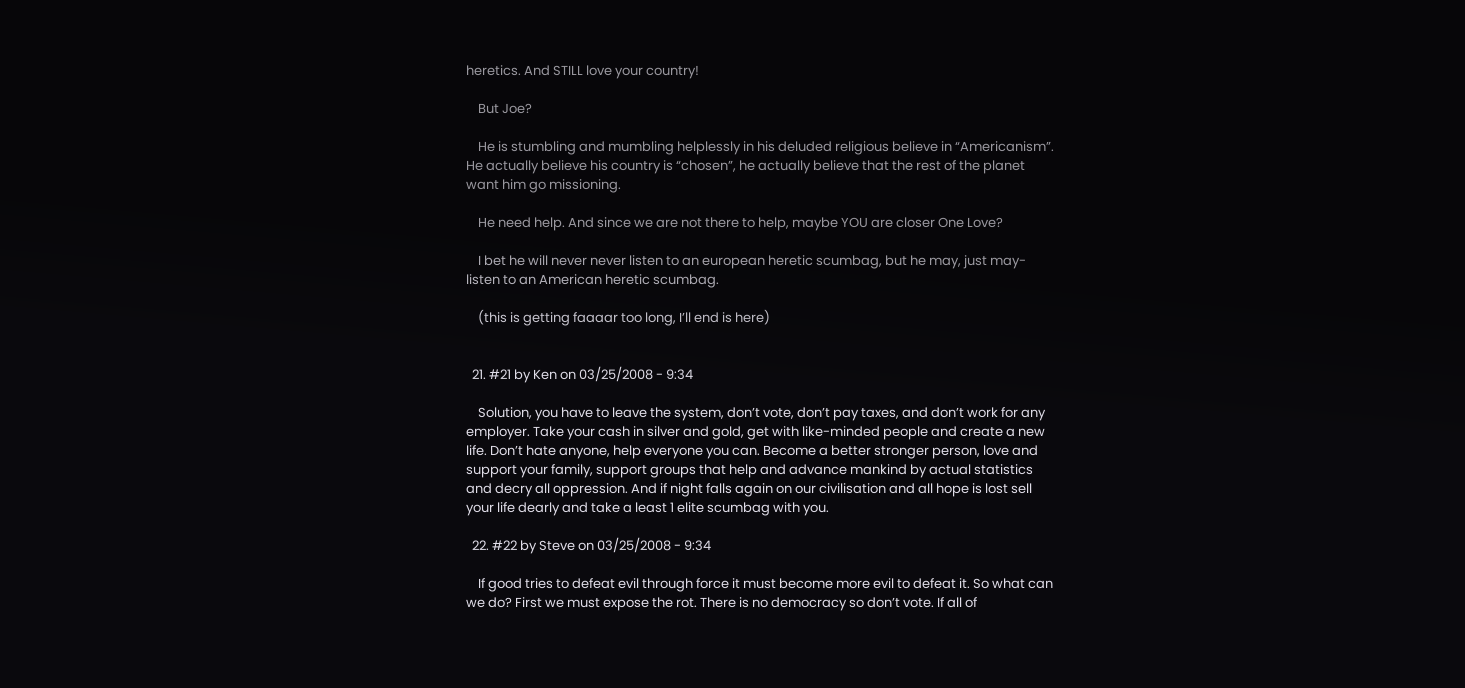heretics. And STILL love your country!

    But Joe?

    He is stumbling and mumbling helplessly in his deluded religious believe in “Americanism”. He actually believe his country is “chosen”, he actually believe that the rest of the planet want him go missioning.

    He need help. And since we are not there to help, maybe YOU are closer One Love?

    I bet he will never never listen to an european heretic scumbag, but he may, just may- listen to an American heretic scumbag.

    (this is getting faaaar too long, I’ll end is here)


  21. #21 by Ken on 03/25/2008 - 9:34

    Solution, you have to leave the system, don’t vote, don’t pay taxes, and don’t work for any employer. Take your cash in silver and gold, get with like-minded people and create a new life. Don’t hate anyone, help everyone you can. Become a better stronger person, love and support your family, support groups that help and advance mankind by actual statistics and decry all oppression. And if night falls again on our civilisation and all hope is lost sell your life dearly and take a least 1 elite scumbag with you.

  22. #22 by Steve on 03/25/2008 - 9:34

    If good tries to defeat evil through force it must become more evil to defeat it. So what can we do? First we must expose the rot. There is no democracy so don’t vote. If all of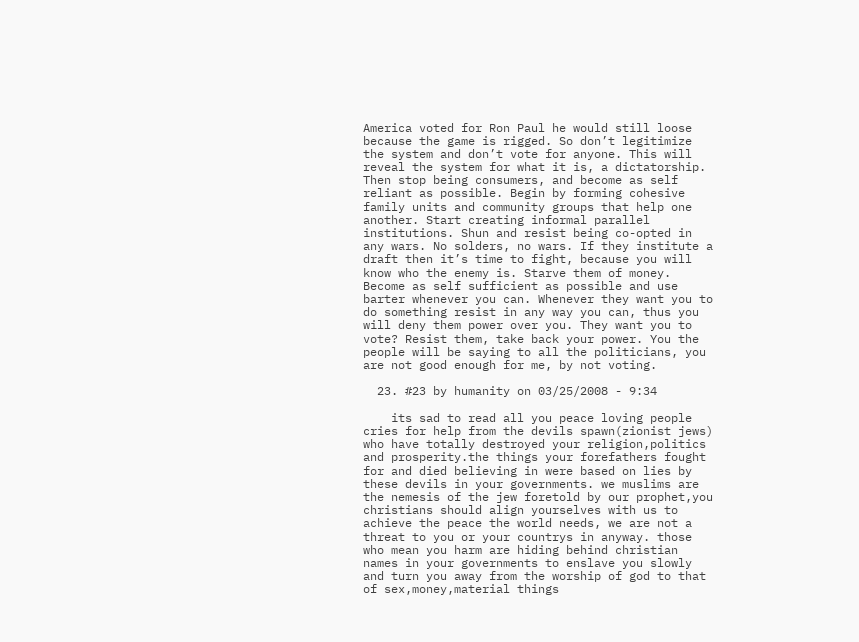America voted for Ron Paul he would still loose because the game is rigged. So don’t legitimize the system and don’t vote for anyone. This will reveal the system for what it is, a dictatorship. Then stop being consumers, and become as self reliant as possible. Begin by forming cohesive family units and community groups that help one another. Start creating informal parallel institutions. Shun and resist being co-opted in any wars. No solders, no wars. If they institute a draft then it’s time to fight, because you will know who the enemy is. Starve them of money. Become as self sufficient as possible and use barter whenever you can. Whenever they want you to do something resist in any way you can, thus you will deny them power over you. They want you to vote? Resist them, take back your power. You the people will be saying to all the politicians, you are not good enough for me, by not voting.

  23. #23 by humanity on 03/25/2008 - 9:34

    its sad to read all you peace loving people cries for help from the devils spawn(zionist jews) who have totally destroyed your religion,politics and prosperity.the things your forefathers fought for and died believing in were based on lies by these devils in your governments. we muslims are the nemesis of the jew foretold by our prophet,you christians should align yourselves with us to achieve the peace the world needs, we are not a threat to you or your countrys in anyway. those who mean you harm are hiding behind christian names in your governments to enslave you slowly and turn you away from the worship of god to that of sex,money,material things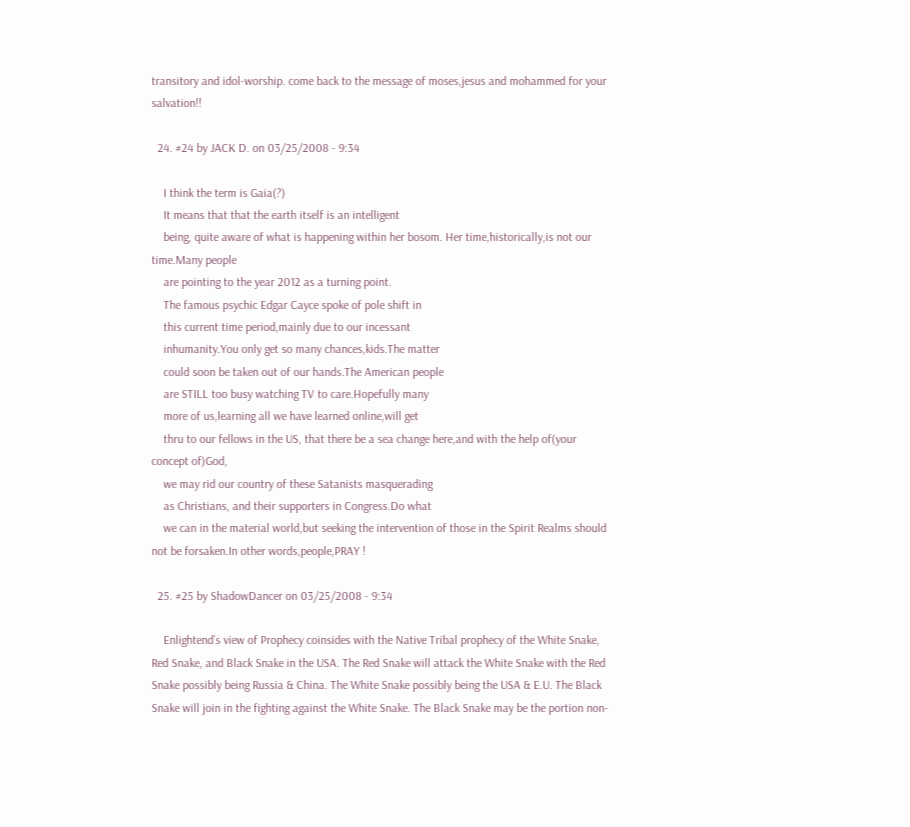transitory and idol-worship. come back to the message of moses,jesus and mohammed for your salvation!!

  24. #24 by JACK D. on 03/25/2008 - 9:34

    I think the term is Gaia(?)
    It means that that the earth itself is an intelligent
    being, quite aware of what is happening within her bosom. Her time,historically,is not our time.Many people
    are pointing to the year 2012 as a turning point.
    The famous psychic Edgar Cayce spoke of pole shift in
    this current time period,mainly due to our incessant
    inhumanity.You only get so many chances,kids.The matter
    could soon be taken out of our hands.The American people
    are STILL too busy watching TV to care.Hopefully many
    more of us,learning all we have learned online,will get
    thru to our fellows in the US, that there be a sea change here,and with the help of(your concept of)God,
    we may rid our country of these Satanists masquerading
    as Christians, and their supporters in Congress.Do what
    we can in the material world,but seeking the intervention of those in the Spirit Realms should not be forsaken.In other words,people,PRAY !

  25. #25 by ShadowDancer on 03/25/2008 - 9:34

    Enlightend’s view of Prophecy coinsides with the Native Tribal prophecy of the White Snake, Red Snake, and Black Snake in the USA. The Red Snake will attack the White Snake with the Red Snake possibly being Russia & China. The White Snake possibly being the USA & E.U. The Black Snake will join in the fighting against the White Snake. The Black Snake may be the portion non-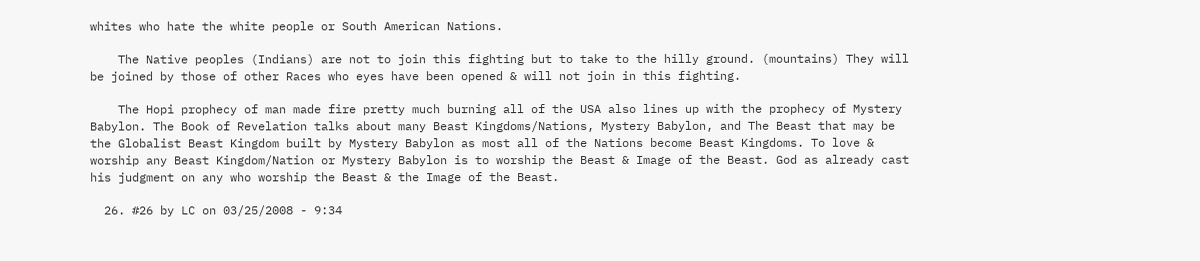whites who hate the white people or South American Nations.

    The Native peoples (Indians) are not to join this fighting but to take to the hilly ground. (mountains) They will be joined by those of other Races who eyes have been opened & will not join in this fighting.

    The Hopi prophecy of man made fire pretty much burning all of the USA also lines up with the prophecy of Mystery Babylon. The Book of Revelation talks about many Beast Kingdoms/Nations, Mystery Babylon, and The Beast that may be the Globalist Beast Kingdom built by Mystery Babylon as most all of the Nations become Beast Kingdoms. To love & worship any Beast Kingdom/Nation or Mystery Babylon is to worship the Beast & Image of the Beast. God as already cast his judgment on any who worship the Beast & the Image of the Beast.

  26. #26 by LC on 03/25/2008 - 9:34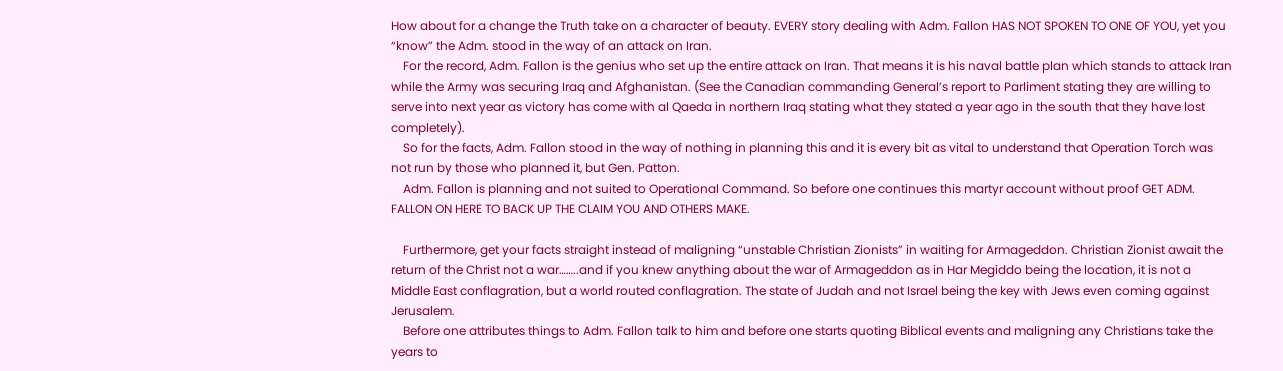How about for a change the Truth take on a character of beauty. EVERY story dealing with Adm. Fallon HAS NOT SPOKEN TO ONE OF YOU, yet you “know” the Adm. stood in the way of an attack on Iran.
    For the record, Adm. Fallon is the genius who set up the entire attack on Iran. That means it is his naval battle plan which stands to attack Iran while the Army was securing Iraq and Afghanistan. (See the Canadian commanding General’s report to Parliment stating they are willing to serve into next year as victory has come with al Qaeda in northern Iraq stating what they stated a year ago in the south that they have lost completely).
    So for the facts, Adm. Fallon stood in the way of nothing in planning this and it is every bit as vital to understand that Operation Torch was not run by those who planned it, but Gen. Patton.
    Adm. Fallon is planning and not suited to Operational Command. So before one continues this martyr account without proof GET ADM. FALLON ON HERE TO BACK UP THE CLAIM YOU AND OTHERS MAKE.

    Furthermore, get your facts straight instead of maligning “unstable Christian Zionists” in waiting for Armageddon. Christian Zionist await the return of the Christ not a war……..and if you knew anything about the war of Armageddon as in Har Megiddo being the location, it is not a Middle East conflagration, but a world routed conflagration. The state of Judah and not Israel being the key with Jews even coming against Jerusalem.
    Before one attributes things to Adm. Fallon talk to him and before one starts quoting Biblical events and maligning any Christians take the years to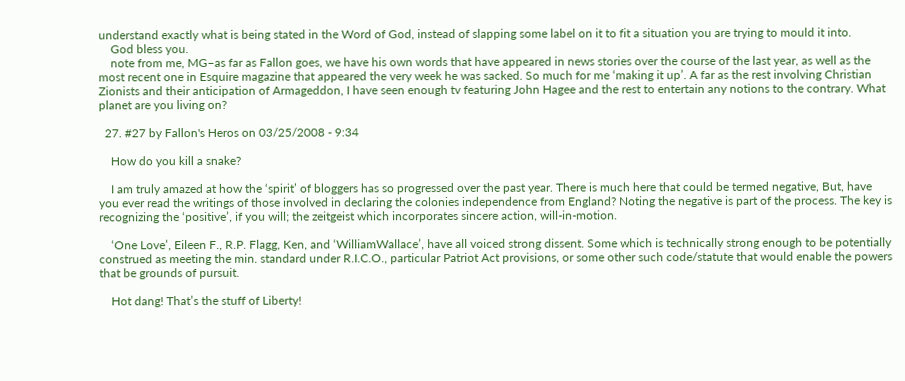understand exactly what is being stated in the Word of God, instead of slapping some label on it to fit a situation you are trying to mould it into.
    God bless you.
    note from me, MG–as far as Fallon goes, we have his own words that have appeared in news stories over the course of the last year, as well as the most recent one in Esquire magazine that appeared the very week he was sacked. So much for me ‘making it up’. A far as the rest involving Christian Zionists and their anticipation of Armageddon, I have seen enough tv featuring John Hagee and the rest to entertain any notions to the contrary. What planet are you living on?

  27. #27 by Fallon's Heros on 03/25/2008 - 9:34

    How do you kill a snake?

    I am truly amazed at how the ‘spirit’ of bloggers has so progressed over the past year. There is much here that could be termed negative, But, have you ever read the writings of those involved in declaring the colonies independence from England? Noting the negative is part of the process. The key is recognizing the ‘positive’, if you will; the zeitgeist which incorporates sincere action, will-in-motion.

    ‘One Love’, Eileen F., R.P. Flagg, Ken, and ‘WilliamWallace’, have all voiced strong dissent. Some which is technically strong enough to be potentially construed as meeting the min. standard under R.I.C.O., particular Patriot Act provisions, or some other such code/statute that would enable the powers that be grounds of pursuit.

    Hot dang! That’s the stuff of Liberty!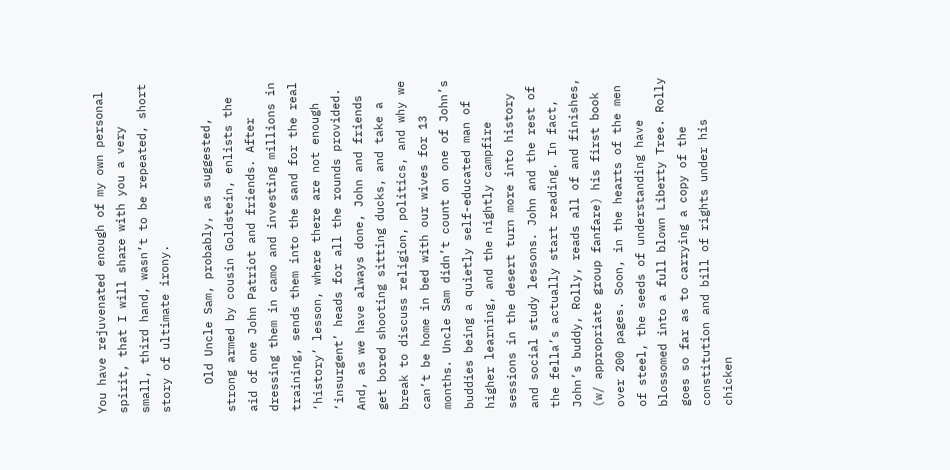You have rejuvenated enough of my own personal spirit, that I will share with you a very small, third hand, wasn’t to be repeated, short story of ultimate irony.

    Old Uncle Sam, probably, as suggested, strong armed by cousin Goldstein, enlists the aid of one John Patriot and friends. After dressing them in camo and investing millions in training, sends them into the sand for the real ‘history’ lesson, where there are not enough ‘insurgent’ heads for all the rounds provided. And, as we have always done, John and friends get bored shooting sitting ducks, and take a break to discuss religion, politics, and why we can’t be home in bed with our wives for 13 months. Uncle Sam didn’t count on one of John’s buddies being a quietly self-educated man of higher learning, and the nightly campfire sessions in the desert turn more into history and social study lessons. John and the rest of the fella’s actually start reading. In fact, John’s buddy, Rolly, reads all of and finishes, (w/ appropriate group fanfare) his first book over 200 pages. Soon, in the hearts of the men of steel, the seeds of understanding have blossomed into a full blown Liberty Tree. Rolly goes so far as to carrying a copy of the constitution and bill of rights under his chicken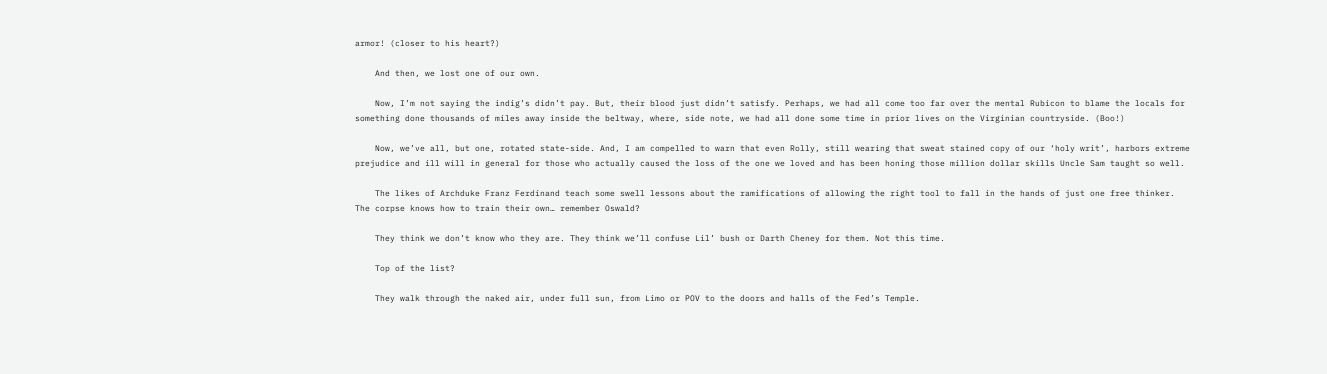armor! (closer to his heart?)

    And then, we lost one of our own.

    Now, I’m not saying the indig’s didn’t pay. But, their blood just didn’t satisfy. Perhaps, we had all come too far over the mental Rubicon to blame the locals for something done thousands of miles away inside the beltway, where, side note, we had all done some time in prior lives on the Virginian countryside. (Boo!)

    Now, we’ve all, but one, rotated state-side. And, I am compelled to warn that even Rolly, still wearing that sweat stained copy of our ‘holy writ’, harbors extreme prejudice and ill will in general for those who actually caused the loss of the one we loved and has been honing those million dollar skills Uncle Sam taught so well.

    The likes of Archduke Franz Ferdinand teach some swell lessons about the ramifications of allowing the right tool to fall in the hands of just one free thinker. The corpse knows how to train their own… remember Oswald?

    They think we don’t know who they are. They think we’ll confuse Lil’ bush or Darth Cheney for them. Not this time.

    Top of the list?

    They walk through the naked air, under full sun, from Limo or POV to the doors and halls of the Fed’s Temple.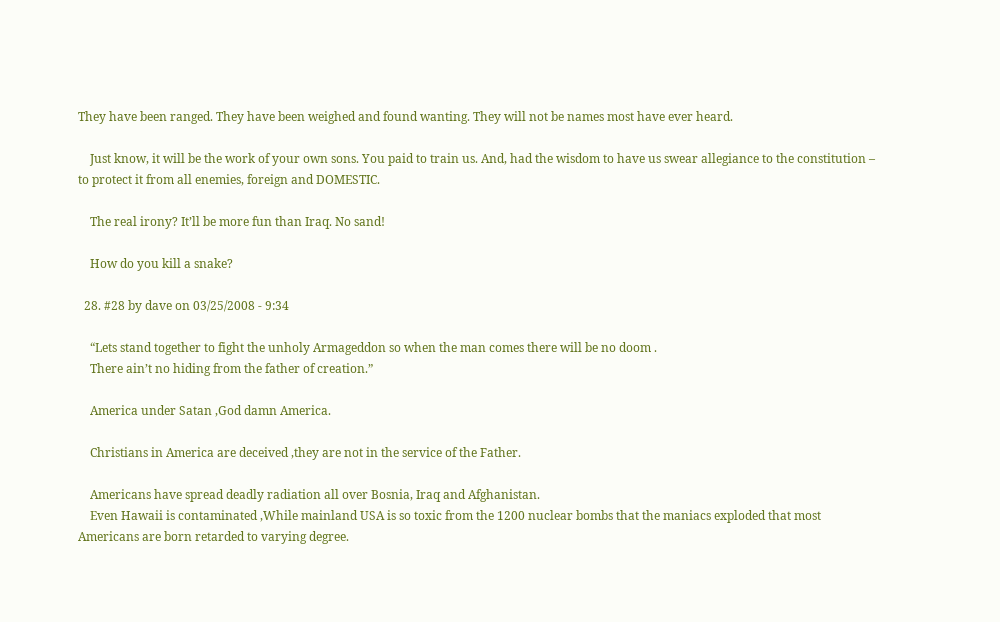They have been ranged. They have been weighed and found wanting. They will not be names most have ever heard.

    Just know, it will be the work of your own sons. You paid to train us. And, had the wisdom to have us swear allegiance to the constitution – to protect it from all enemies, foreign and DOMESTIC.

    The real irony? It’ll be more fun than Iraq. No sand!

    How do you kill a snake?

  28. #28 by dave on 03/25/2008 - 9:34

    “Lets stand together to fight the unholy Armageddon so when the man comes there will be no doom .
    There ain’t no hiding from the father of creation.”

    America under Satan ,God damn America.

    Christians in America are deceived ,they are not in the service of the Father.

    Americans have spread deadly radiation all over Bosnia, Iraq and Afghanistan.
    Even Hawaii is contaminated ,While mainland USA is so toxic from the 1200 nuclear bombs that the maniacs exploded that most Americans are born retarded to varying degree.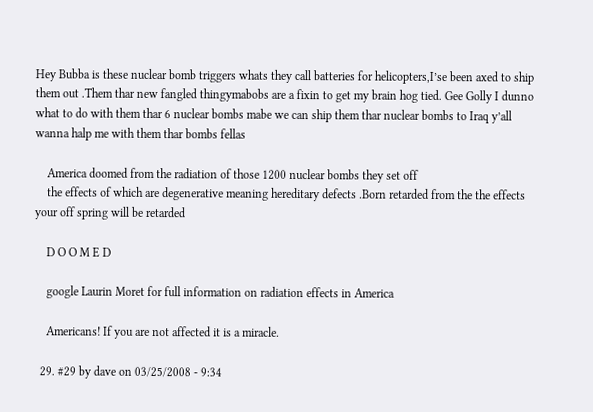Hey Bubba is these nuclear bomb triggers whats they call batteries for helicopters,I’se been axed to ship them out .Them thar new fangled thingymabobs are a fixin to get my brain hog tied. Gee Golly I dunno what to do with them thar 6 nuclear bombs mabe we can ship them thar nuclear bombs to Iraq y’all wanna halp me with them thar bombs fellas

    America doomed from the radiation of those 1200 nuclear bombs they set off
    the effects of which are degenerative meaning hereditary defects .Born retarded from the the effects your off spring will be retarded

    D O O M E D

    google Laurin Moret for full information on radiation effects in America

    Americans! If you are not affected it is a miracle.

  29. #29 by dave on 03/25/2008 - 9:34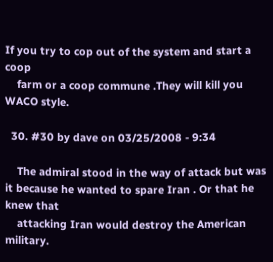If you try to cop out of the system and start a coop
    farm or a coop commune .They will kill you WACO style.

  30. #30 by dave on 03/25/2008 - 9:34

    The admiral stood in the way of attack but was it because he wanted to spare Iran . Or that he knew that
    attacking Iran would destroy the American military.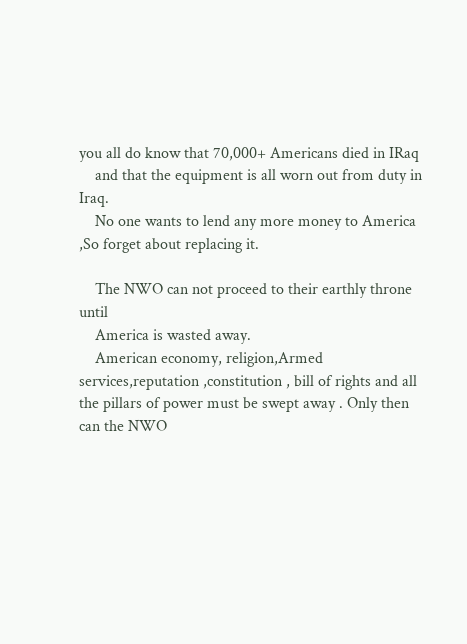you all do know that 70,000+ Americans died in IRaq
    and that the equipment is all worn out from duty in Iraq.
    No one wants to lend any more money to America ,So forget about replacing it.

    The NWO can not proceed to their earthly throne until
    America is wasted away.
    American economy, religion,Armed services,reputation ,constitution , bill of rights and all the pillars of power must be swept away . Only then can the NWO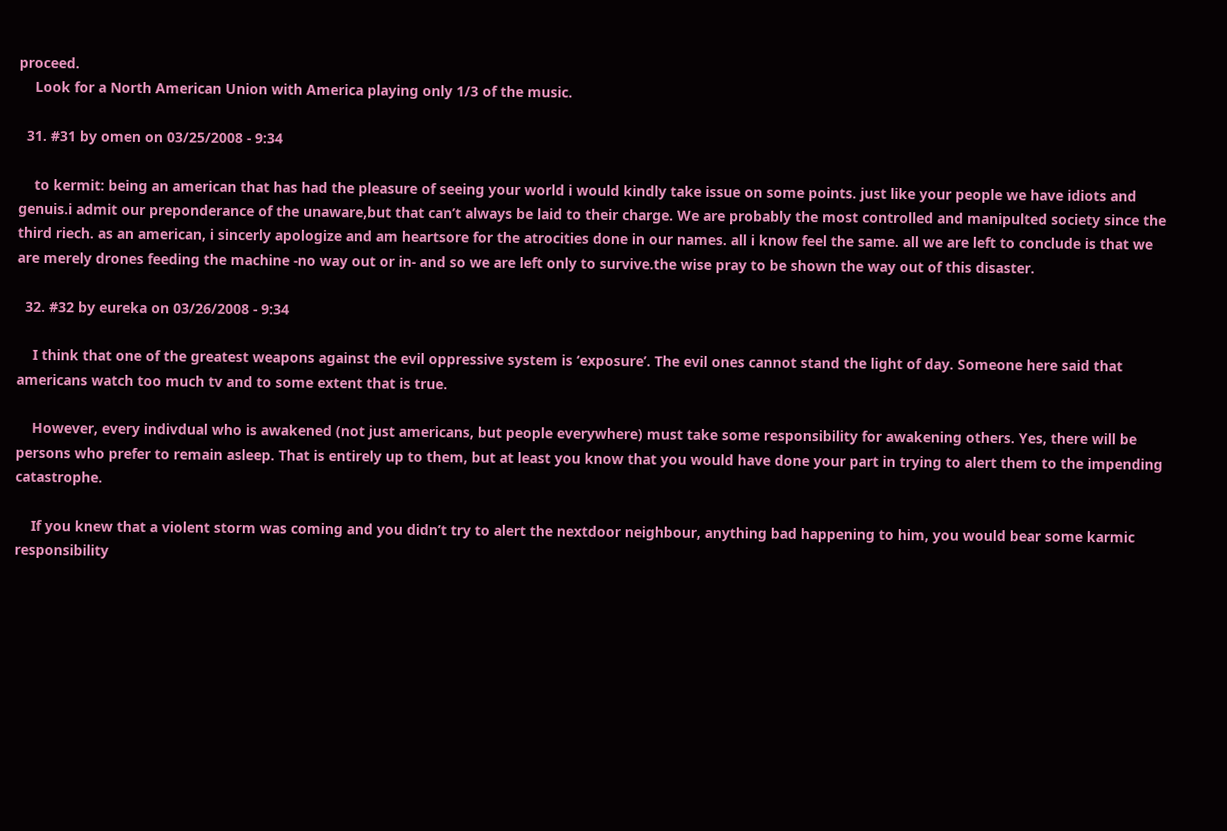proceed.
    Look for a North American Union with America playing only 1/3 of the music.

  31. #31 by omen on 03/25/2008 - 9:34

    to kermit: being an american that has had the pleasure of seeing your world i would kindly take issue on some points. just like your people we have idiots and genuis.i admit our preponderance of the unaware,but that can’t always be laid to their charge. We are probably the most controlled and manipulted society since the third riech. as an american, i sincerly apologize and am heartsore for the atrocities done in our names. all i know feel the same. all we are left to conclude is that we are merely drones feeding the machine -no way out or in- and so we are left only to survive.the wise pray to be shown the way out of this disaster.

  32. #32 by eureka on 03/26/2008 - 9:34

    I think that one of the greatest weapons against the evil oppressive system is ‘exposure’. The evil ones cannot stand the light of day. Someone here said that americans watch too much tv and to some extent that is true.

    However, every indivdual who is awakened (not just americans, but people everywhere) must take some responsibility for awakening others. Yes, there will be persons who prefer to remain asleep. That is entirely up to them, but at least you know that you would have done your part in trying to alert them to the impending catastrophe.

    If you knew that a violent storm was coming and you didn’t try to alert the nextdoor neighbour, anything bad happening to him, you would bear some karmic responsibility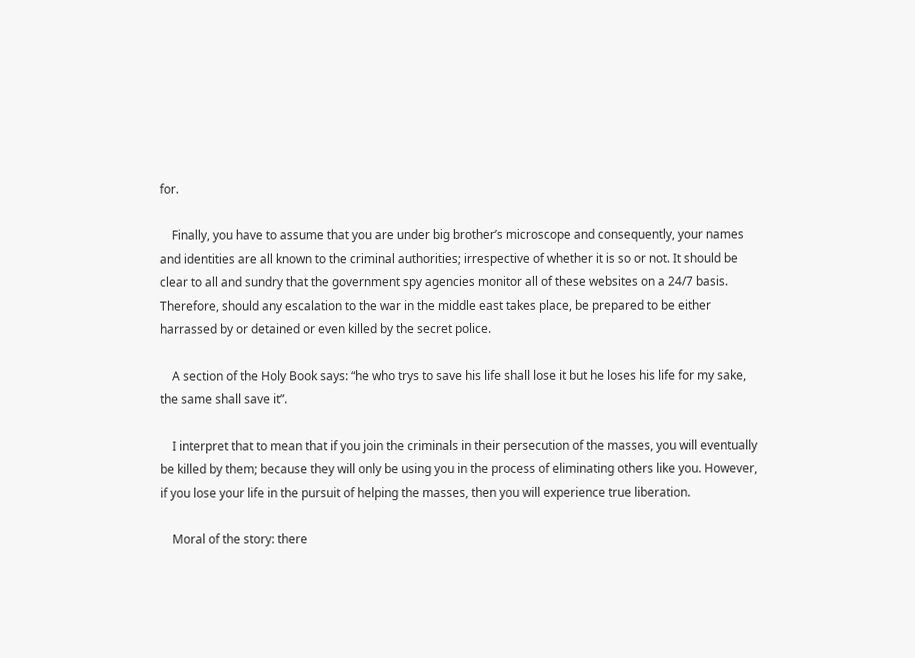for.

    Finally, you have to assume that you are under big brother’s microscope and consequently, your names and identities are all known to the criminal authorities; irrespective of whether it is so or not. It should be clear to all and sundry that the government spy agencies monitor all of these websites on a 24/7 basis. Therefore, should any escalation to the war in the middle east takes place, be prepared to be either harrassed by or detained or even killed by the secret police.

    A section of the Holy Book says: “he who trys to save his life shall lose it but he loses his life for my sake, the same shall save it”.

    I interpret that to mean that if you join the criminals in their persecution of the masses, you will eventually be killed by them; because they will only be using you in the process of eliminating others like you. However, if you lose your life in the pursuit of helping the masses, then you will experience true liberation.

    Moral of the story: there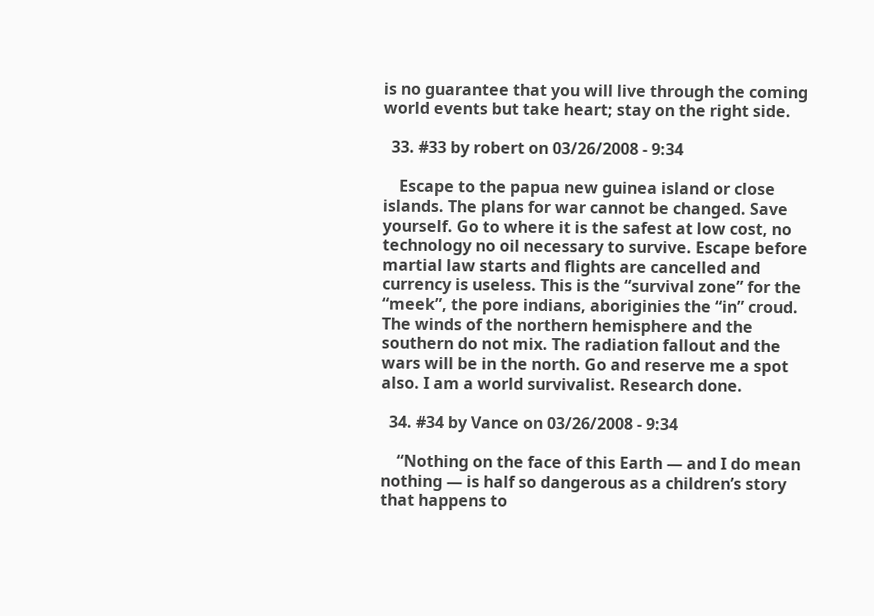is no guarantee that you will live through the coming world events but take heart; stay on the right side.

  33. #33 by robert on 03/26/2008 - 9:34

    Escape to the papua new guinea island or close islands. The plans for war cannot be changed. Save yourself. Go to where it is the safest at low cost, no technology no oil necessary to survive. Escape before martial law starts and flights are cancelled and currency is useless. This is the “survival zone” for the “meek”, the pore indians, aboriginies the “in” croud. The winds of the northern hemisphere and the southern do not mix. The radiation fallout and the wars will be in the north. Go and reserve me a spot also. I am a world survivalist. Research done.

  34. #34 by Vance on 03/26/2008 - 9:34

    “Nothing on the face of this Earth — and I do mean nothing — is half so dangerous as a children’s story that happens to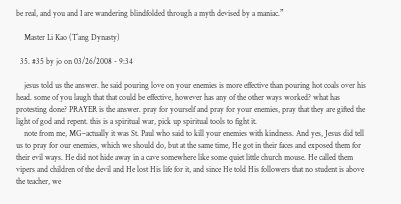be real, and you and I are wandering blindfolded through a myth devised by a maniac.”

    Master Li Kao (T`ang Dynasty)

  35. #35 by jo on 03/26/2008 - 9:34

    jesus told us the answer. he said pouring love on your enemies is more effective than pouring hot coals over his head. some of you laugh that that could be effective, however has any of the other ways worked? what has protesting done? PRAYER is the answer. pray for yourself and pray for your enemies, pray that they are gifted the light of god and repent. this is a spiritual war, pick up spiritual tools to fight it.
    note from me, MG–actually it was St. Paul who said to kill your enemies with kindness. And yes, Jesus did tell us to pray for our enemies, which we should do, but at the same time, He got in their faces and exposed them for their evil ways. He did not hide away in a cave somewhere like some quiet little church mouse. He called them vipers and children of the devil and He lost His life for it, and since He told His followers that no student is above the teacher, we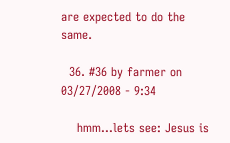are expected to do the same.

  36. #36 by farmer on 03/27/2008 - 9:34

    hmm…lets see: Jesus is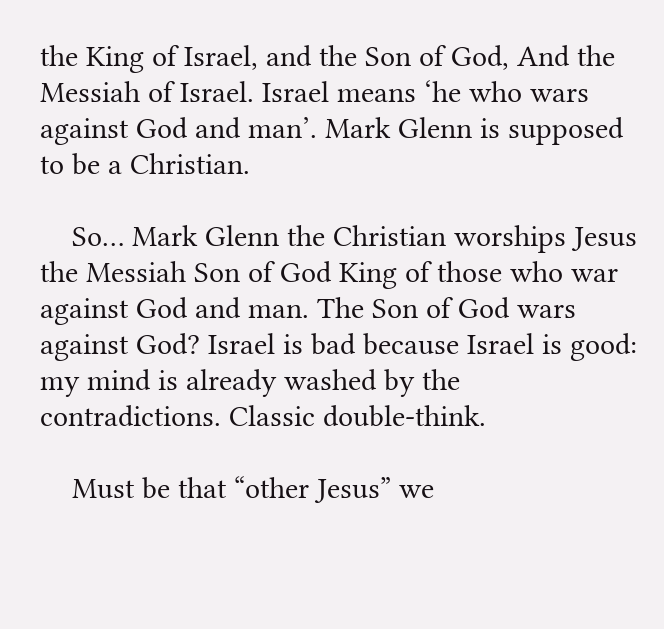the King of Israel, and the Son of God, And the Messiah of Israel. Israel means ‘he who wars against God and man’. Mark Glenn is supposed to be a Christian.

    So… Mark Glenn the Christian worships Jesus the Messiah Son of God King of those who war against God and man. The Son of God wars against God? Israel is bad because Israel is good: my mind is already washed by the contradictions. Classic double-think.

    Must be that “other Jesus” we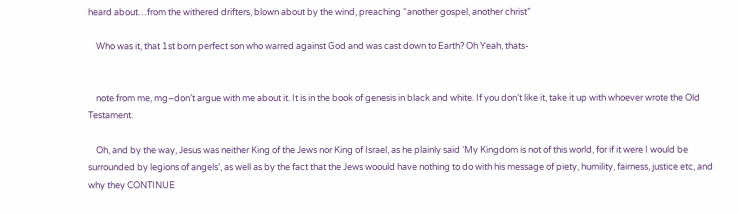heard about…from the withered drifters, blown about by the wind, preaching “another gospel, another christ”

    Who was it, that 1st born perfect son who warred against God and was cast down to Earth? Oh Yeah, thats-


    note from me, mg–don’t argue with me about it. It is in the book of genesis in black and white. If you don’t like it, take it up with whoever wrote the Old Testament.

    Oh, and by the way, Jesus was neither King of the Jews nor King of Israel, as he plainly said ‘My Kingdom is not of this world, for if it were I would be surrounded by legions of angels’, as well as by the fact that the Jews woould have nothing to do with his message of piety, humility, fairness, justice etc, and why they CONTINUE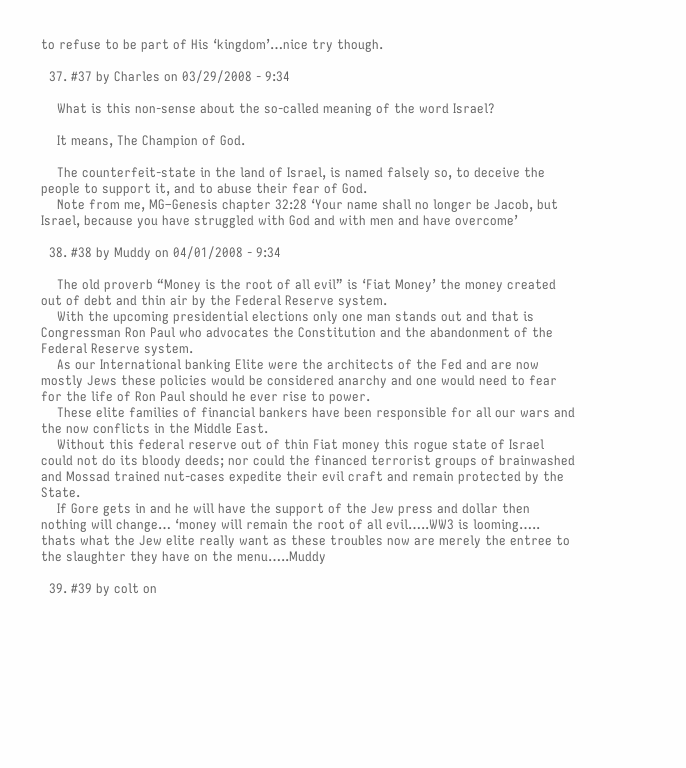to refuse to be part of His ‘kingdom’…nice try though.

  37. #37 by Charles on 03/29/2008 - 9:34

    What is this non-sense about the so-called meaning of the word Israel?

    It means, The Champion of God.

    The counterfeit-state in the land of Israel, is named falsely so, to deceive the people to support it, and to abuse their fear of God.
    Note from me, MG–Genesis chapter 32:28 ‘Your name shall no longer be Jacob, but Israel, because you have struggled with God and with men and have overcome’

  38. #38 by Muddy on 04/01/2008 - 9:34

    The old proverb “Money is the root of all evil” is ‘Fiat Money’ the money created out of debt and thin air by the Federal Reserve system.
    With the upcoming presidential elections only one man stands out and that is Congressman Ron Paul who advocates the Constitution and the abandonment of the Federal Reserve system.
    As our International banking Elite were the architects of the Fed and are now mostly Jews these policies would be considered anarchy and one would need to fear for the life of Ron Paul should he ever rise to power.
    These elite families of financial bankers have been responsible for all our wars and the now conflicts in the Middle East.
    Without this federal reserve out of thin Fiat money this rogue state of Israel could not do its bloody deeds; nor could the financed terrorist groups of brainwashed and Mossad trained nut-cases expedite their evil craft and remain protected by the State.
    If Gore gets in and he will have the support of the Jew press and dollar then nothing will change… ‘money will remain the root of all evil…..WW3 is looming….. thats what the Jew elite really want as these troubles now are merely the entree to the slaughter they have on the menu…..Muddy

  39. #39 by colt on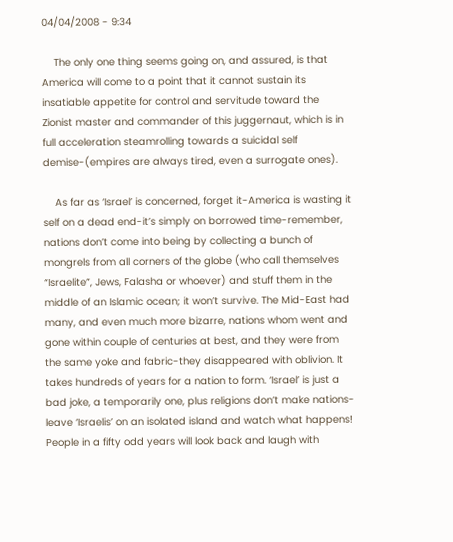04/04/2008 - 9:34

    The only one thing seems going on, and assured, is that America will come to a point that it cannot sustain its insatiable appetite for control and servitude toward the Zionist master and commander of this juggernaut, which is in full acceleration steamrolling towards a suicidal self demise-(empires are always tired, even a surrogate ones).

    As far as ‘Israel’ is concerned, forget it-America is wasting it self on a dead end-it’s simply on borrowed time-remember, nations don’t come into being by collecting a bunch of mongrels from all corners of the globe (who call themselves “Israelite”, Jews, Falasha or whoever) and stuff them in the middle of an Islamic ocean; it won’t survive. The Mid-East had many, and even much more bizarre, nations whom went and gone within couple of centuries at best, and they were from the same yoke and fabric-they disappeared with oblivion. It takes hundreds of years for a nation to form. ‘Israel’ is just a bad joke, a temporarily one, plus religions don’t make nations-leave ‘Israelis’ on an isolated island and watch what happens! People in a fifty odd years will look back and laugh with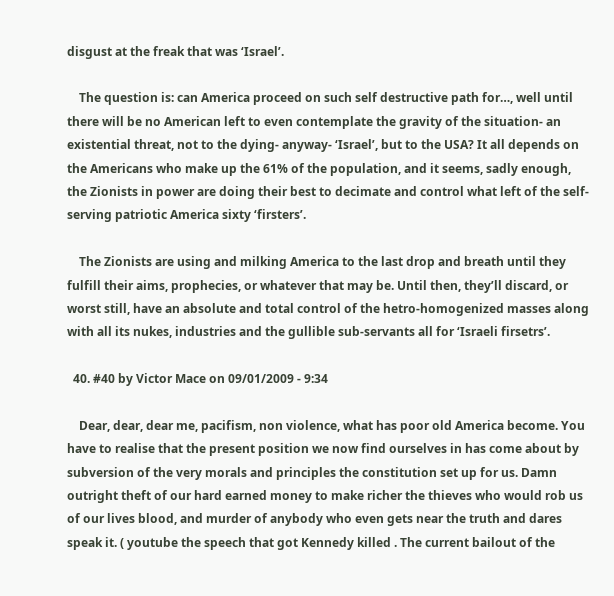disgust at the freak that was ‘Israel’.

    The question is: can America proceed on such self destructive path for…, well until there will be no American left to even contemplate the gravity of the situation- an existential threat, not to the dying- anyway- ‘Israel’, but to the USA? It all depends on the Americans who make up the 61% of the population, and it seems, sadly enough, the Zionists in power are doing their best to decimate and control what left of the self-serving patriotic America sixty ‘firsters’.

    The Zionists are using and milking America to the last drop and breath until they fulfill their aims, prophecies, or whatever that may be. Until then, they’ll discard, or worst still, have an absolute and total control of the hetro-homogenized masses along with all its nukes, industries and the gullible sub-servants all for ‘Israeli firsetrs’.

  40. #40 by Victor Mace on 09/01/2009 - 9:34

    Dear, dear, dear me, pacifism, non violence, what has poor old America become. You have to realise that the present position we now find ourselves in has come about by subversion of the very morals and principles the constitution set up for us. Damn outright theft of our hard earned money to make richer the thieves who would rob us of our lives blood, and murder of anybody who even gets near the truth and dares speak it. ( youtube the speech that got Kennedy killed . The current bailout of the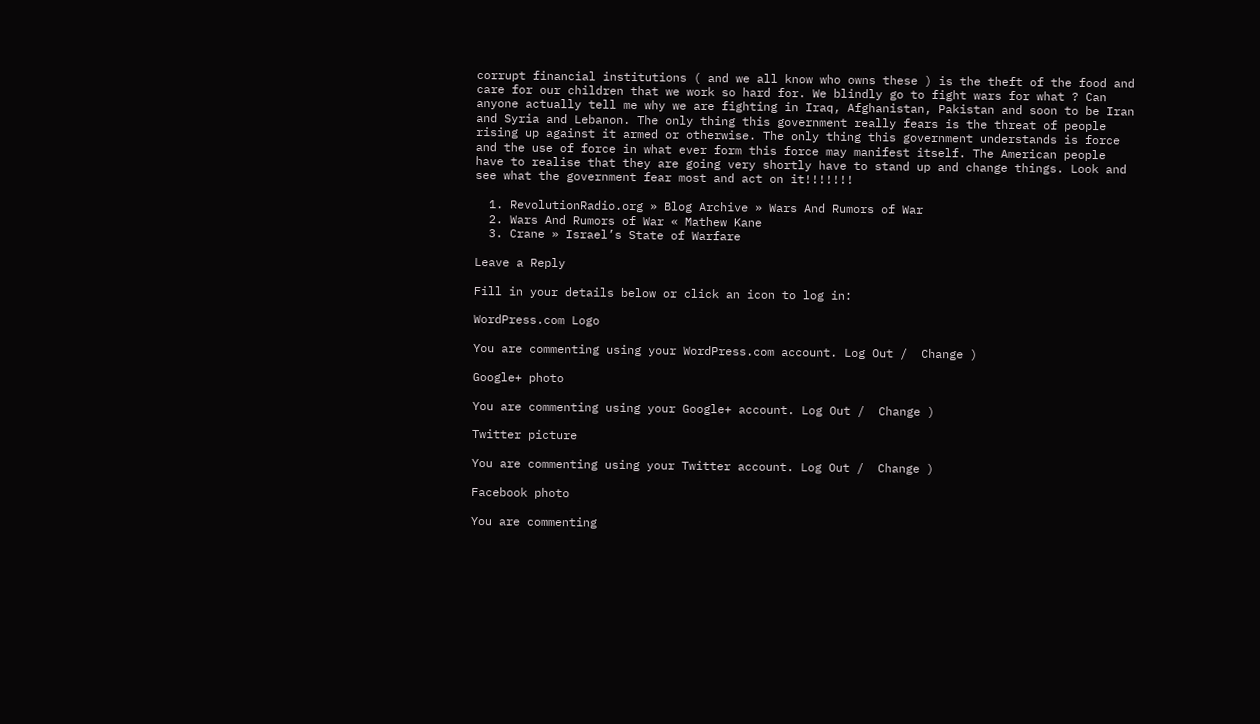corrupt financial institutions ( and we all know who owns these ) is the theft of the food and care for our children that we work so hard for. We blindly go to fight wars for what ? Can anyone actually tell me why we are fighting in Iraq, Afghanistan, Pakistan and soon to be Iran and Syria and Lebanon. The only thing this government really fears is the threat of people rising up against it armed or otherwise. The only thing this government understands is force and the use of force in what ever form this force may manifest itself. The American people have to realise that they are going very shortly have to stand up and change things. Look and see what the government fear most and act on it!!!!!!!

  1. RevolutionRadio.org » Blog Archive » Wars And Rumors of War
  2. Wars And Rumors of War « Mathew Kane
  3. Crane » Israel’s State of Warfare

Leave a Reply

Fill in your details below or click an icon to log in:

WordPress.com Logo

You are commenting using your WordPress.com account. Log Out /  Change )

Google+ photo

You are commenting using your Google+ account. Log Out /  Change )

Twitter picture

You are commenting using your Twitter account. Log Out /  Change )

Facebook photo

You are commenting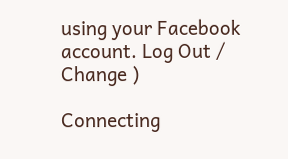using your Facebook account. Log Out /  Change )

Connecting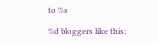to %s

%d bloggers like this: